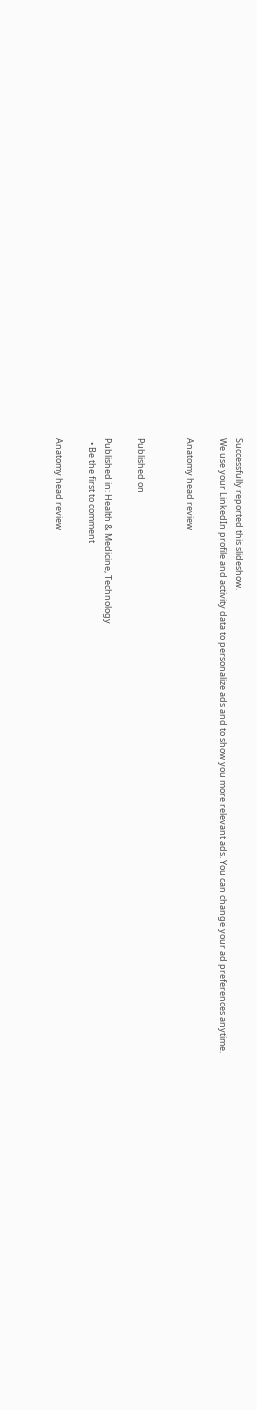Successfully reported this slideshow.
We use your LinkedIn profile and activity data to personalize ads and to show you more relevant ads. You can change your ad preferences anytime.

Anatomy head review


Published on

Published in: Health & Medicine, Technology
  • Be the first to comment

Anatomy head review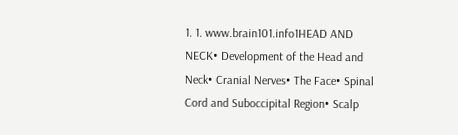1. 1. www.brain101.info1HEAD AND NECK• Development of the Head and Neck• Cranial Nerves• The Face• Spinal Cord and Suboccipital Region• Scalp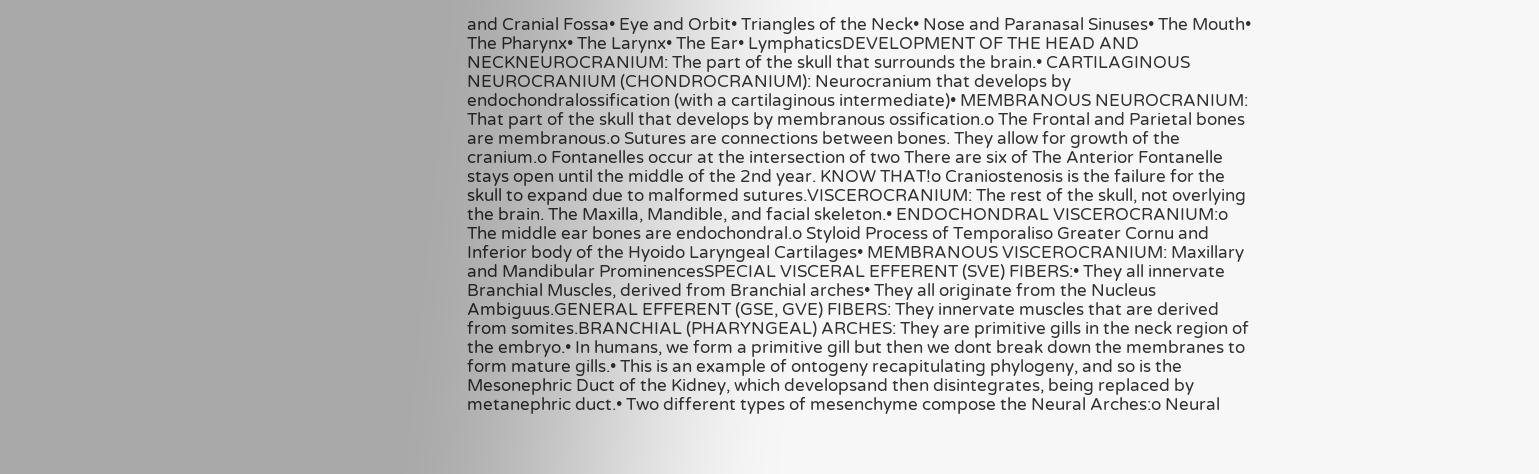and Cranial Fossa• Eye and Orbit• Triangles of the Neck• Nose and Paranasal Sinuses• The Mouth• The Pharynx• The Larynx• The Ear• LymphaticsDEVELOPMENT OF THE HEAD AND NECKNEUROCRANIUM: The part of the skull that surrounds the brain.• CARTILAGINOUS NEUROCRANIUM (CHONDROCRANIUM): Neurocranium that develops by endochondralossification (with a cartilaginous intermediate)• MEMBRANOUS NEUROCRANIUM: That part of the skull that develops by membranous ossification.o The Frontal and Parietal bones are membranous.o Sutures are connections between bones. They allow for growth of the cranium.o Fontanelles occur at the intersection of two There are six of The Anterior Fontanelle stays open until the middle of the 2nd year. KNOW THAT!o Craniostenosis is the failure for the skull to expand due to malformed sutures.VISCEROCRANIUM: The rest of the skull, not overlying the brain. The Maxilla, Mandible, and facial skeleton.• ENDOCHONDRAL VISCEROCRANIUM:o The middle ear bones are endochondral.o Styloid Process of Temporaliso Greater Cornu and Inferior body of the Hyoido Laryngeal Cartilages• MEMBRANOUS VISCEROCRANIUM: Maxillary and Mandibular ProminencesSPECIAL VISCERAL EFFERENT (SVE) FIBERS:• They all innervate Branchial Muscles, derived from Branchial arches• They all originate from the Nucleus Ambiguus.GENERAL EFFERENT (GSE, GVE) FIBERS: They innervate muscles that are derived from somites.BRANCHIAL (PHARYNGEAL) ARCHES: They are primitive gills in the neck region of the embryo.• In humans, we form a primitive gill but then we dont break down the membranes to form mature gills.• This is an example of ontogeny recapitulating phylogeny, and so is the Mesonephric Duct of the Kidney, which developsand then disintegrates, being replaced by metanephric duct.• Two different types of mesenchyme compose the Neural Arches:o Neural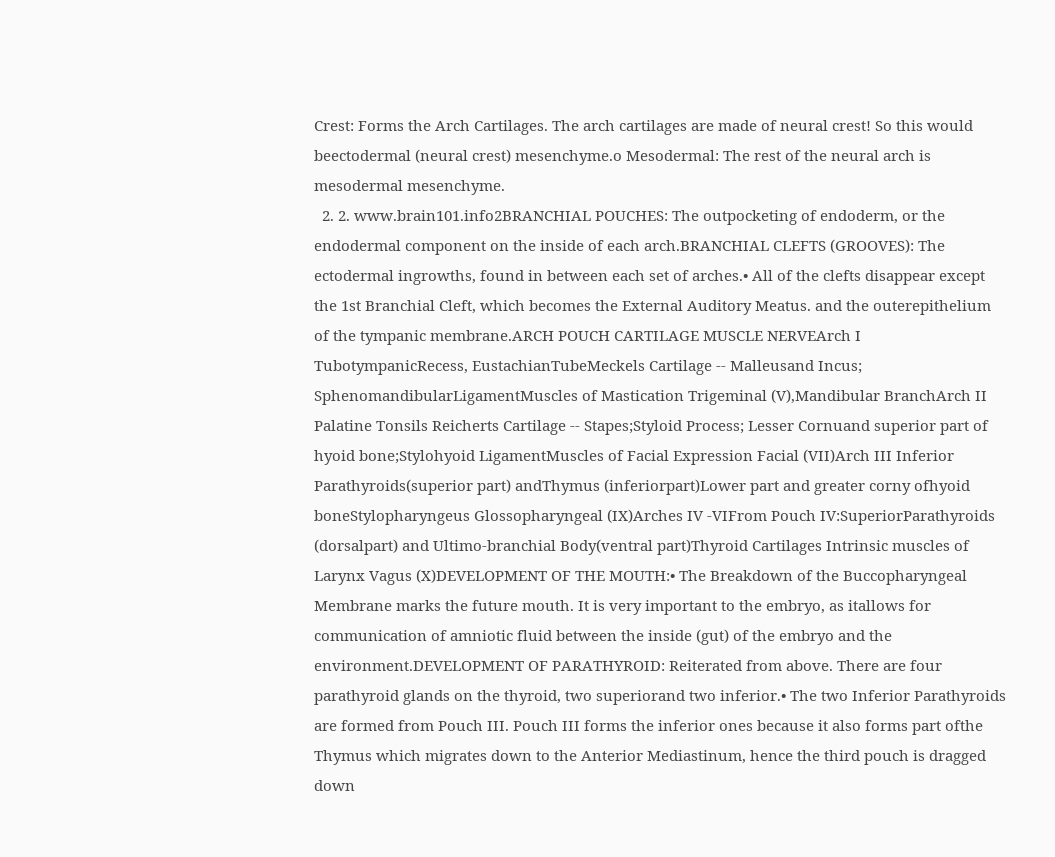Crest: Forms the Arch Cartilages. The arch cartilages are made of neural crest! So this would beectodermal (neural crest) mesenchyme.o Mesodermal: The rest of the neural arch is mesodermal mesenchyme.
  2. 2. www.brain101.info2BRANCHIAL POUCHES: The outpocketing of endoderm, or the endodermal component on the inside of each arch.BRANCHIAL CLEFTS (GROOVES): The ectodermal ingrowths, found in between each set of arches.• All of the clefts disappear except the 1st Branchial Cleft, which becomes the External Auditory Meatus. and the outerepithelium of the tympanic membrane.ARCH POUCH CARTILAGE MUSCLE NERVEArch I TubotympanicRecess, EustachianTubeMeckels Cartilage -- Malleusand Incus; SphenomandibularLigamentMuscles of Mastication Trigeminal (V),Mandibular BranchArch II Palatine Tonsils Reicherts Cartilage -- Stapes;Styloid Process; Lesser Cornuand superior part of hyoid bone;Stylohyoid LigamentMuscles of Facial Expression Facial (VII)Arch III Inferior Parathyroids(superior part) andThymus (inferiorpart)Lower part and greater corny ofhyoid boneStylopharyngeus Glossopharyngeal (IX)Arches IV -VIFrom Pouch IV:SuperiorParathyroids (dorsalpart) and Ultimo-branchial Body(ventral part)Thyroid Cartilages Intrinsic muscles of Larynx Vagus (X)DEVELOPMENT OF THE MOUTH:• The Breakdown of the Buccopharyngeal Membrane marks the future mouth. It is very important to the embryo, as itallows for communication of amniotic fluid between the inside (gut) of the embryo and the environment.DEVELOPMENT OF PARATHYROID: Reiterated from above. There are four parathyroid glands on the thyroid, two superiorand two inferior.• The two Inferior Parathyroids are formed from Pouch III. Pouch III forms the inferior ones because it also forms part ofthe Thymus which migrates down to the Anterior Mediastinum, hence the third pouch is dragged down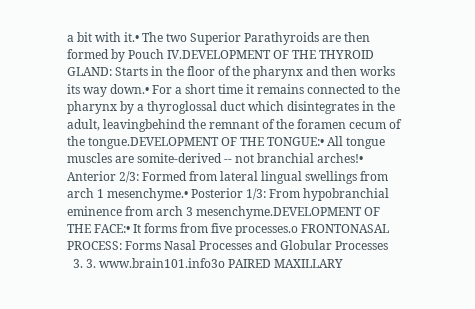a bit with it.• The two Superior Parathyroids are then formed by Pouch IV.DEVELOPMENT OF THE THYROID GLAND: Starts in the floor of the pharynx and then works its way down.• For a short time it remains connected to the pharynx by a thyroglossal duct which disintegrates in the adult, leavingbehind the remnant of the foramen cecum of the tongue.DEVELOPMENT OF THE TONGUE:• All tongue muscles are somite-derived -- not branchial arches!• Anterior 2/3: Formed from lateral lingual swellings from arch 1 mesenchyme.• Posterior 1/3: From hypobranchial eminence from arch 3 mesenchyme.DEVELOPMENT OF THE FACE:• It forms from five processes.o FRONTONASAL PROCESS: Forms Nasal Processes and Globular Processes
  3. 3. www.brain101.info3o PAIRED MAXILLARY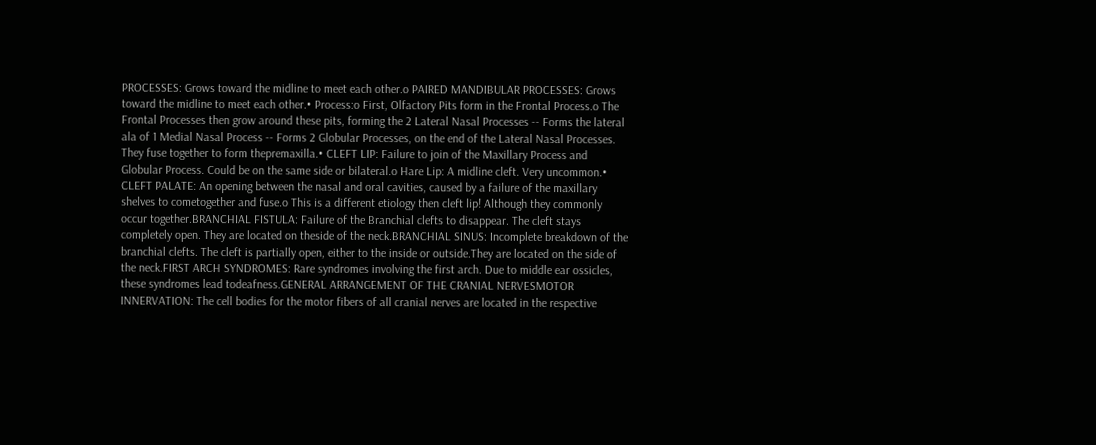PROCESSES: Grows toward the midline to meet each other.o PAIRED MANDIBULAR PROCESSES: Grows toward the midline to meet each other.• Process:o First, Olfactory Pits form in the Frontal Process.o The Frontal Processes then grow around these pits, forming the 2 Lateral Nasal Processes -- Forms the lateral ala of 1 Medial Nasal Process -- Forms 2 Globular Processes, on the end of the Lateral Nasal Processes. They fuse together to form thepremaxilla.• CLEFT LIP: Failure to join of the Maxillary Process and Globular Process. Could be on the same side or bilateral.o Hare Lip: A midline cleft. Very uncommon.• CLEFT PALATE: An opening between the nasal and oral cavities, caused by a failure of the maxillary shelves to cometogether and fuse.o This is a different etiology then cleft lip! Although they commonly occur together.BRANCHIAL FISTULA: Failure of the Branchial clefts to disappear. The cleft stays completely open. They are located on theside of the neck.BRANCHIAL SINUS: Incomplete breakdown of the branchial clefts. The cleft is partially open, either to the inside or outside.They are located on the side of the neck.FIRST ARCH SYNDROMES: Rare syndromes involving the first arch. Due to middle ear ossicles, these syndromes lead todeafness.GENERAL ARRANGEMENT OF THE CRANIAL NERVESMOTOR INNERVATION: The cell bodies for the motor fibers of all cranial nerves are located in the respective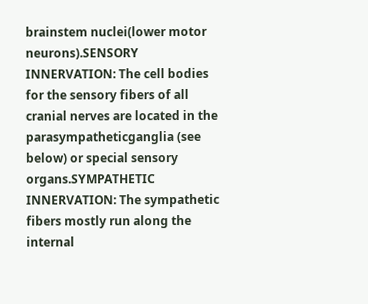brainstem nuclei(lower motor neurons).SENSORY INNERVATION: The cell bodies for the sensory fibers of all cranial nerves are located in the parasympatheticganglia (see below) or special sensory organs.SYMPATHETIC INNERVATION: The sympathetic fibers mostly run along the internal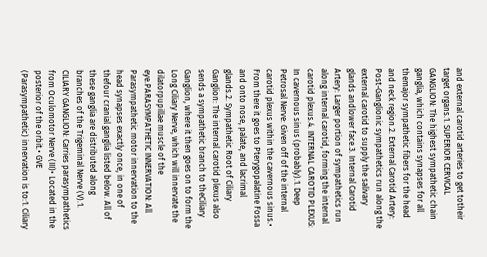and external carotid arteries to get totheir target organs.1. SUPERIOR CERVICAL GANGLION: The highest sympathetic chain ganglia, which contains synapses for all themajor sympathetic fibers for the head and neck region.2. External Carotid Artery: Post-Ganglionic sympathetics run along the external carotid to supply the salivary glands andlower face.3. Internal Carotid Artery: Larger portion of sympathetics run along internal carotid, forming the internal carotid plexus.4. INTERNAL CAROTID PLEXUS: In cavernous sinus (probably).1. Deep Petrosal Nerve: Given off of the internal carotid plexus within the cavernous sinus.• From there it goes to Pterygopalatine Fossa and onto nose, palate, and lacrimal glands.2. Sympathetic Root of Ciliary Ganglion: The internal carotid plexus also sends a sympathetic branch to theCiliary Ganglion, where it then goes on to form the Long Ciliary Nerve, which will innervate the dilatorpupillae muscle of the eye.PARASYMPATHETIC INNERVATION: All Parasympathetic motor innervation to the head synapses exactly once, in one of thefour cranial ganglia listed below. All of these ganglia are distributed along branches of the Trigeminal Nerve (V).1. CILIARY GANGLION: Carries parasympathetics from Oculomotor Nerve (III)• Located in the posterior of the orbit.• GVE (Parasympathetic) innervation is to:1. Ciliary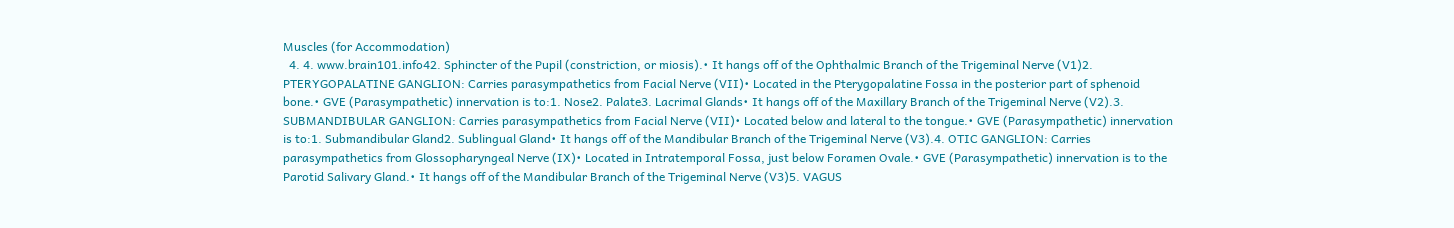Muscles (for Accommodation)
  4. 4. www.brain101.info42. Sphincter of the Pupil (constriction, or miosis).• It hangs off of the Ophthalmic Branch of the Trigeminal Nerve (V1)2. PTERYGOPALATINE GANGLION: Carries parasympathetics from Facial Nerve (VII)• Located in the Pterygopalatine Fossa in the posterior part of sphenoid bone.• GVE (Parasympathetic) innervation is to:1. Nose2. Palate3. Lacrimal Glands• It hangs off of the Maxillary Branch of the Trigeminal Nerve (V2).3. SUBMANDIBULAR GANGLION: Carries parasympathetics from Facial Nerve (VII)• Located below and lateral to the tongue.• GVE (Parasympathetic) innervation is to:1. Submandibular Gland2. Sublingual Gland• It hangs off of the Mandibular Branch of the Trigeminal Nerve (V3).4. OTIC GANGLION: Carries parasympathetics from Glossopharyngeal Nerve (IX)• Located in Intratemporal Fossa, just below Foramen Ovale.• GVE (Parasympathetic) innervation is to the Parotid Salivary Gland.• It hangs off of the Mandibular Branch of the Trigeminal Nerve (V3)5. VAGUS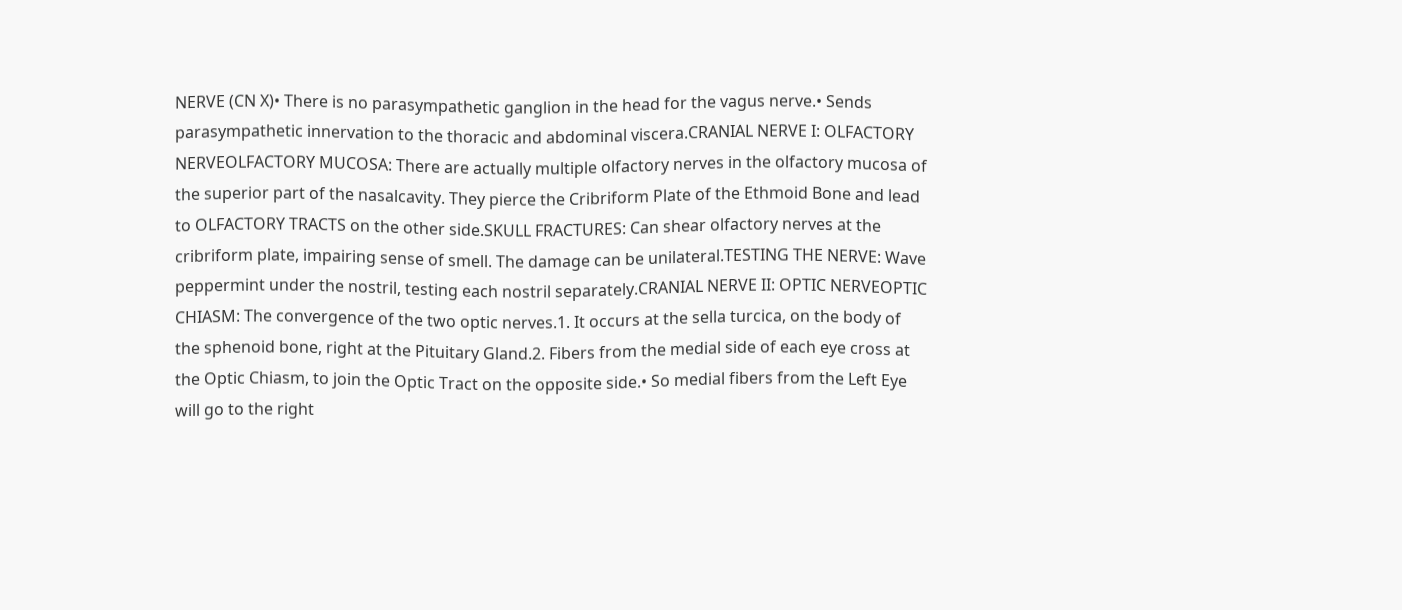NERVE (CN X)• There is no parasympathetic ganglion in the head for the vagus nerve.• Sends parasympathetic innervation to the thoracic and abdominal viscera.CRANIAL NERVE I: OLFACTORY NERVEOLFACTORY MUCOSA: There are actually multiple olfactory nerves in the olfactory mucosa of the superior part of the nasalcavity. They pierce the Cribriform Plate of the Ethmoid Bone and lead to OLFACTORY TRACTS on the other side.SKULL FRACTURES: Can shear olfactory nerves at the cribriform plate, impairing sense of smell. The damage can be unilateral.TESTING THE NERVE: Wave peppermint under the nostril, testing each nostril separately.CRANIAL NERVE II: OPTIC NERVEOPTIC CHIASM: The convergence of the two optic nerves.1. It occurs at the sella turcica, on the body of the sphenoid bone, right at the Pituitary Gland.2. Fibers from the medial side of each eye cross at the Optic Chiasm, to join the Optic Tract on the opposite side.• So medial fibers from the Left Eye will go to the right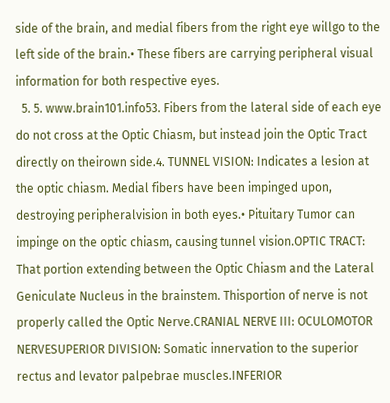side of the brain, and medial fibers from the right eye willgo to the left side of the brain.• These fibers are carrying peripheral visual information for both respective eyes.
  5. 5. www.brain101.info53. Fibers from the lateral side of each eye do not cross at the Optic Chiasm, but instead join the Optic Tract directly on theirown side.4. TUNNEL VISION: Indicates a lesion at the optic chiasm. Medial fibers have been impinged upon, destroying peripheralvision in both eyes.• Pituitary Tumor can impinge on the optic chiasm, causing tunnel vision.OPTIC TRACT: That portion extending between the Optic Chiasm and the Lateral Geniculate Nucleus in the brainstem. Thisportion of nerve is not properly called the Optic Nerve.CRANIAL NERVE III: OCULOMOTOR NERVESUPERIOR DIVISION: Somatic innervation to the superior rectus and levator palpebrae muscles.INFERIOR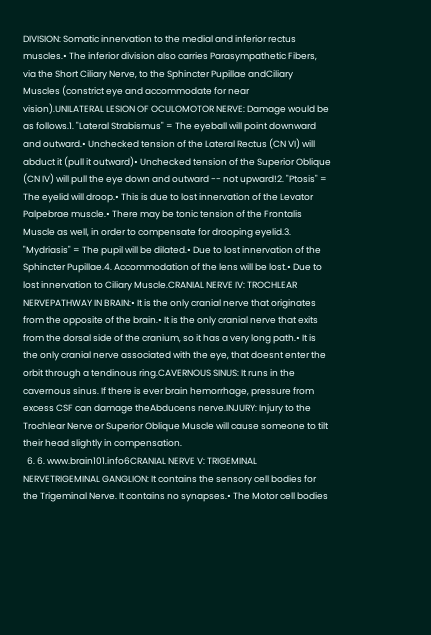DIVISION: Somatic innervation to the medial and inferior rectus muscles.• The inferior division also carries Parasympathetic Fibers, via the Short Ciliary Nerve, to the Sphincter Pupillae andCiliary Muscles (constrict eye and accommodate for near vision).UNILATERAL LESION OF OCULOMOTOR NERVE: Damage would be as follows.1. "Lateral Strabismus" = The eyeball will point downward and outward.• Unchecked tension of the Lateral Rectus (CN VI) will abduct it (pull it outward)• Unchecked tension of the Superior Oblique (CN IV) will pull the eye down and outward -- not upward!2. "Ptosis" = The eyelid will droop.• This is due to lost innervation of the Levator Palpebrae muscle.• There may be tonic tension of the Frontalis Muscle as well, in order to compensate for drooping eyelid.3. "Mydriasis" = The pupil will be dilated.• Due to lost innervation of the Sphincter Pupillae.4. Accommodation of the lens will be lost.• Due to lost innervation to Ciliary Muscle.CRANIAL NERVE IV: TROCHLEAR NERVEPATHWAY IN BRAIN:• It is the only cranial nerve that originates from the opposite of the brain.• It is the only cranial nerve that exits from the dorsal side of the cranium, so it has a very long path.• It is the only cranial nerve associated with the eye, that doesnt enter the orbit through a tendinous ring.CAVERNOUS SINUS: It runs in the cavernous sinus. If there is ever brain hemorrhage, pressure from excess CSF can damage theAbducens nerve.INJURY: Injury to the Trochlear Nerve or Superior Oblique Muscle will cause someone to tilt their head slightly in compensation.
  6. 6. www.brain101.info6CRANIAL NERVE V: TRIGEMINAL NERVETRIGEMINAL GANGLION: It contains the sensory cell bodies for the Trigeminal Nerve. It contains no synapses.• The Motor cell bodies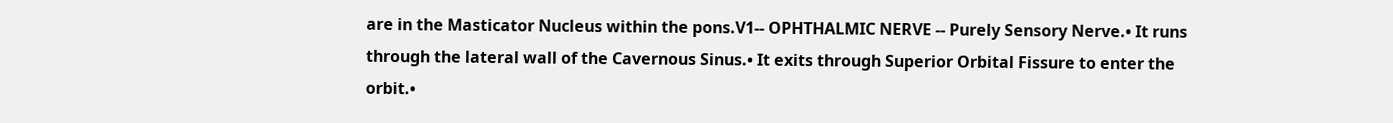are in the Masticator Nucleus within the pons.V1-- OPHTHALMIC NERVE -- Purely Sensory Nerve.• It runs through the lateral wall of the Cavernous Sinus.• It exits through Superior Orbital Fissure to enter the orbit.•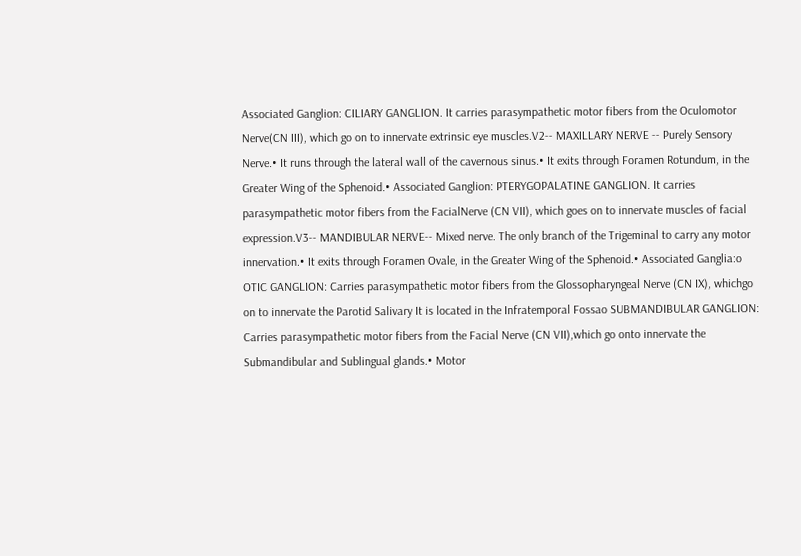Associated Ganglion: CILIARY GANGLION. It carries parasympathetic motor fibers from the Oculomotor Nerve(CN III), which go on to innervate extrinsic eye muscles.V2-- MAXILLARY NERVE -- Purely Sensory Nerve.• It runs through the lateral wall of the cavernous sinus.• It exits through Foramen Rotundum, in the Greater Wing of the Sphenoid.• Associated Ganglion: PTERYGOPALATINE GANGLION. It carries parasympathetic motor fibers from the FacialNerve (CN VII), which goes on to innervate muscles of facial expression.V3-- MANDIBULAR NERVE-- Mixed nerve. The only branch of the Trigeminal to carry any motor innervation.• It exits through Foramen Ovale, in the Greater Wing of the Sphenoid.• Associated Ganglia:o OTIC GANGLION: Carries parasympathetic motor fibers from the Glossopharyngeal Nerve (CN IX), whichgo on to innervate the Parotid Salivary It is located in the Infratemporal Fossao SUBMANDIBULAR GANGLION: Carries parasympathetic motor fibers from the Facial Nerve (CN VII),which go onto innervate the Submandibular and Sublingual glands.• Motor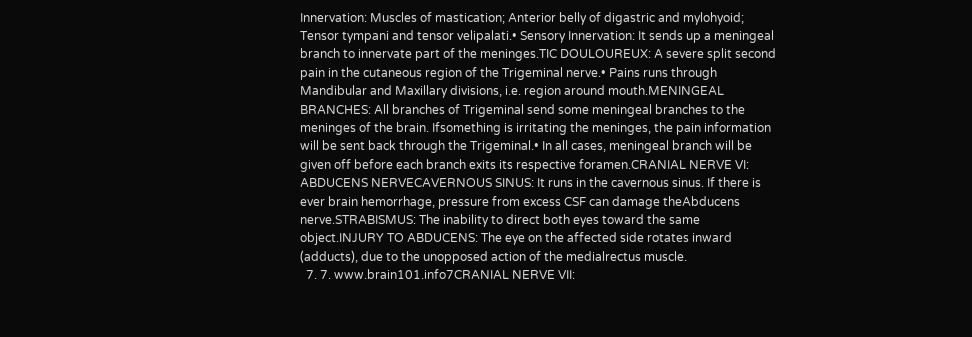Innervation: Muscles of mastication; Anterior belly of digastric and mylohyoid; Tensor tympani and tensor velipalati.• Sensory Innervation: It sends up a meningeal branch to innervate part of the meninges.TIC DOULOUREUX: A severe split second pain in the cutaneous region of the Trigeminal nerve.• Pains runs through Mandibular and Maxillary divisions, i.e. region around mouth.MENINGEAL BRANCHES: All branches of Trigeminal send some meningeal branches to the meninges of the brain. Ifsomething is irritating the meninges, the pain information will be sent back through the Trigeminal.• In all cases, meningeal branch will be given off before each branch exits its respective foramen.CRANIAL NERVE VI: ABDUCENS NERVECAVERNOUS SINUS: It runs in the cavernous sinus. If there is ever brain hemorrhage, pressure from excess CSF can damage theAbducens nerve.STRABISMUS: The inability to direct both eyes toward the same object.INJURY TO ABDUCENS: The eye on the affected side rotates inward (adducts), due to the unopposed action of the medialrectus muscle.
  7. 7. www.brain101.info7CRANIAL NERVE VII: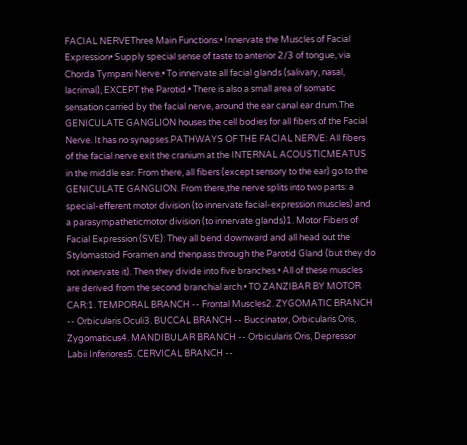FACIAL NERVEThree Main Functions:• Innervate the Muscles of Facial Expression• Supply special sense of taste to anterior 2/3 of tongue, via Chorda Tympani Nerve.• To innervate all facial glands (salivary, nasal, lacrimal), EXCEPT the Parotid.• There is also a small area of somatic sensation carried by the facial nerve, around the ear canal ear drum.The GENICULATE GANGLION houses the cell bodies for all fibers of the Facial Nerve. It has no synapses.PATHWAYS OF THE FACIAL NERVE: All fibers of the facial nerve exit the cranium at the INTERNAL ACOUSTICMEATUS in the middle ear. From there, all fibers (except sensory to the ear) go to the GENICULATE GANGLION. From there,the nerve splits into two parts: a special-efferent motor division (to innervate facial-expression muscles) and a parasympatheticmotor division (to innervate glands)1. Motor Fibers of Facial Expression (SVE): They all bend downward and all head out the Stylomastoid Foramen and thenpass through the Parotid Gland (but they do not innervate it). Then they divide into five branches.• All of these muscles are derived from the second branchial arch.• TO ZANZIBAR BY MOTOR CAR:1. TEMPORAL BRANCH -- Frontal Muscles2. ZYGOMATIC BRANCH -- Orbicularis Oculi3. BUCCAL BRANCH -- Buccinator, Orbicularis Oris, Zygomaticus4. MANDIBULAR BRANCH -- Orbicularis Oris, Depressor Labii Inferiores5. CERVICAL BRANCH --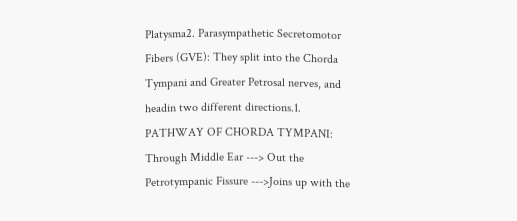Platysma2. Parasympathetic Secretomotor Fibers (GVE): They split into the Chorda Tympani and Greater Petrosal nerves, and headin two different directions.1. PATHWAY OF CHORDA TYMPANI: Through Middle Ear ---> Out the Petrotympanic Fissure --->Joins up with the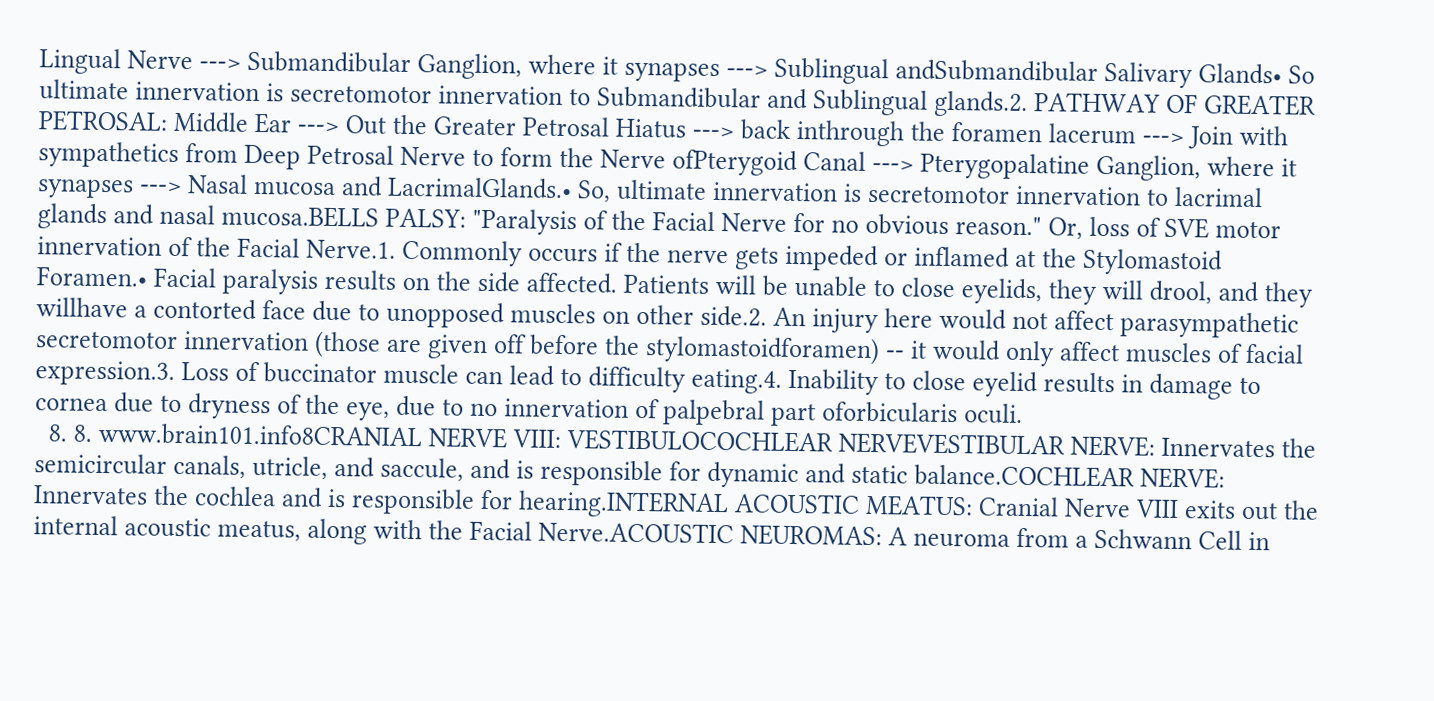Lingual Nerve ---> Submandibular Ganglion, where it synapses ---> Sublingual andSubmandibular Salivary Glands• So ultimate innervation is secretomotor innervation to Submandibular and Sublingual glands.2. PATHWAY OF GREATER PETROSAL: Middle Ear ---> Out the Greater Petrosal Hiatus ---> back inthrough the foramen lacerum ---> Join with sympathetics from Deep Petrosal Nerve to form the Nerve ofPterygoid Canal ---> Pterygopalatine Ganglion, where it synapses ---> Nasal mucosa and LacrimalGlands.• So, ultimate innervation is secretomotor innervation to lacrimal glands and nasal mucosa.BELLS PALSY: "Paralysis of the Facial Nerve for no obvious reason." Or, loss of SVE motor innervation of the Facial Nerve.1. Commonly occurs if the nerve gets impeded or inflamed at the Stylomastoid Foramen.• Facial paralysis results on the side affected. Patients will be unable to close eyelids, they will drool, and they willhave a contorted face due to unopposed muscles on other side.2. An injury here would not affect parasympathetic secretomotor innervation (those are given off before the stylomastoidforamen) -- it would only affect muscles of facial expression.3. Loss of buccinator muscle can lead to difficulty eating.4. Inability to close eyelid results in damage to cornea due to dryness of the eye, due to no innervation of palpebral part oforbicularis oculi.
  8. 8. www.brain101.info8CRANIAL NERVE VIII: VESTIBULOCOCHLEAR NERVEVESTIBULAR NERVE: Innervates the semicircular canals, utricle, and saccule, and is responsible for dynamic and static balance.COCHLEAR NERVE: Innervates the cochlea and is responsible for hearing.INTERNAL ACOUSTIC MEATUS: Cranial Nerve VIII exits out the internal acoustic meatus, along with the Facial Nerve.ACOUSTIC NEUROMAS: A neuroma from a Schwann Cell in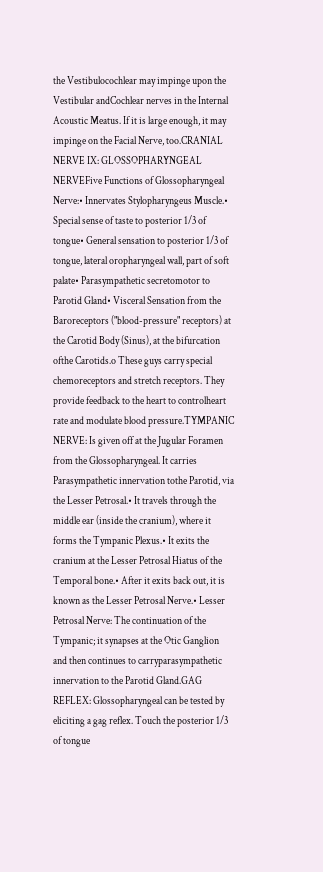the Vestibulocochlear may impinge upon the Vestibular andCochlear nerves in the Internal Acoustic Meatus. If it is large enough, it may impinge on the Facial Nerve, too.CRANIAL NERVE IX: GLOSSOPHARYNGEAL NERVEFive Functions of Glossopharyngeal Nerve:• Innervates Stylopharyngeus Muscle.• Special sense of taste to posterior 1/3 of tongue• General sensation to posterior 1/3 of tongue, lateral oropharyngeal wall, part of soft palate• Parasympathetic secretomotor to Parotid Gland• Visceral Sensation from the Baroreceptors ("blood-pressure" receptors) at the Carotid Body (Sinus), at the bifurcation ofthe Carotids.o These guys carry special chemoreceptors and stretch receptors. They provide feedback to the heart to controlheart rate and modulate blood pressure.TYMPANIC NERVE: Is given off at the Jugular Foramen from the Glossopharyngeal. It carries Parasympathetic innervation tothe Parotid, via the Lesser Petrosal.• It travels through the middle ear (inside the cranium), where it forms the Tympanic Plexus.• It exits the cranium at the Lesser Petrosal Hiatus of the Temporal bone.• After it exits back out, it is known as the Lesser Petrosal Nerve.• Lesser Petrosal Nerve: The continuation of the Tympanic; it synapses at the Otic Ganglion and then continues to carryparasympathetic innervation to the Parotid Gland.GAG REFLEX: Glossopharyngeal can be tested by eliciting a gag reflex. Touch the posterior 1/3 of tongue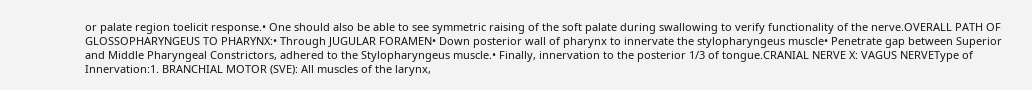or palate region toelicit response.• One should also be able to see symmetric raising of the soft palate during swallowing to verify functionality of the nerve.OVERALL PATH OF GLOSSOPHARYNGEUS TO PHARYNX:• Through JUGULAR FORAMEN• Down posterior wall of pharynx to innervate the stylopharyngeus muscle• Penetrate gap between Superior and Middle Pharyngeal Constrictors, adhered to the Stylopharyngeus muscle.• Finally, innervation to the posterior 1/3 of tongue.CRANIAL NERVE X: VAGUS NERVEType of Innervation:1. BRANCHIAL MOTOR (SVE): All muscles of the larynx,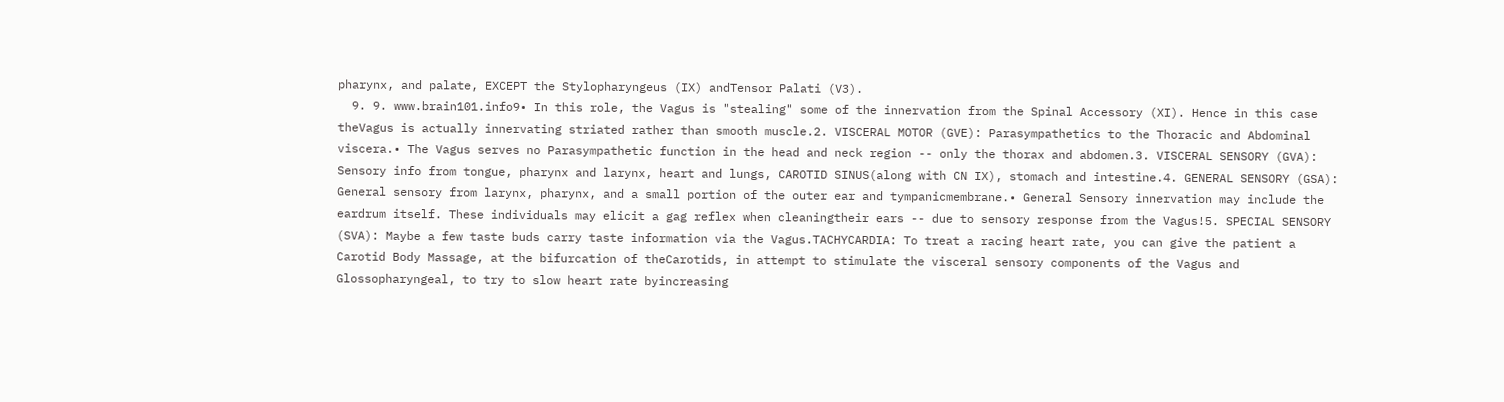pharynx, and palate, EXCEPT the Stylopharyngeus (IX) andTensor Palati (V3).
  9. 9. www.brain101.info9• In this role, the Vagus is "stealing" some of the innervation from the Spinal Accessory (XI). Hence in this case theVagus is actually innervating striated rather than smooth muscle.2. VISCERAL MOTOR (GVE): Parasympathetics to the Thoracic and Abdominal viscera.• The Vagus serves no Parasympathetic function in the head and neck region -- only the thorax and abdomen.3. VISCERAL SENSORY (GVA): Sensory info from tongue, pharynx and larynx, heart and lungs, CAROTID SINUS(along with CN IX), stomach and intestine.4. GENERAL SENSORY (GSA): General sensory from larynx, pharynx, and a small portion of the outer ear and tympanicmembrane.• General Sensory innervation may include the eardrum itself. These individuals may elicit a gag reflex when cleaningtheir ears -- due to sensory response from the Vagus!5. SPECIAL SENSORY (SVA): Maybe a few taste buds carry taste information via the Vagus.TACHYCARDIA: To treat a racing heart rate, you can give the patient a Carotid Body Massage, at the bifurcation of theCarotids, in attempt to stimulate the visceral sensory components of the Vagus and Glossopharyngeal, to try to slow heart rate byincreasing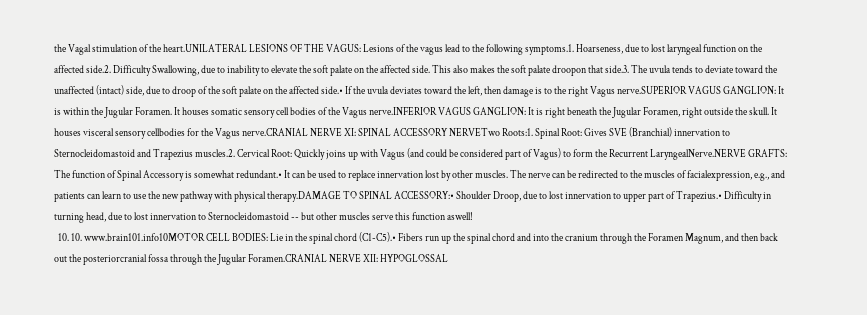the Vagal stimulation of the heart.UNILATERAL LESIONS OF THE VAGUS: Lesions of the vagus lead to the following symptoms.1. Hoarseness, due to lost laryngeal function on the affected side.2. Difficulty Swallowing, due to inability to elevate the soft palate on the affected side. This also makes the soft palate droopon that side.3. The uvula tends to deviate toward the unaffected (intact) side, due to droop of the soft palate on the affected side.• If the uvula deviates toward the left, then damage is to the right Vagus nerve.SUPERIOR VAGUS GANGLION: It is within the Jugular Foramen. It houses somatic sensory cell bodies of the Vagus nerve.INFERIOR VAGUS GANGLION: It is right beneath the Jugular Foramen, right outside the skull. It houses visceral sensory cellbodies for the Vagus nerve.CRANIAL NERVE XI: SPINAL ACCESSORY NERVETwo Roots:1. Spinal Root: Gives SVE (Branchial) innervation to Sternocleidomastoid and Trapezius muscles.2. Cervical Root: Quickly joins up with Vagus (and could be considered part of Vagus) to form the Recurrent LaryngealNerve.NERVE GRAFTS: The function of Spinal Accessory is somewhat redundant.• It can be used to replace innervation lost by other muscles. The nerve can be redirected to the muscles of facialexpression, e.g., and patients can learn to use the new pathway with physical therapy.DAMAGE TO SPINAL ACCESSORY:• Shoulder Droop, due to lost innervation to upper part of Trapezius.• Difficulty in turning head, due to lost innervation to Sternocleidomastoid -- but other muscles serve this function aswell!
  10. 10. www.brain101.info10MOTOR CELL BODIES: Lie in the spinal chord (C1-C5).• Fibers run up the spinal chord and into the cranium through the Foramen Magnum, and then back out the posteriorcranial fossa through the Jugular Foramen.CRANIAL NERVE XII: HYPOGLOSSAL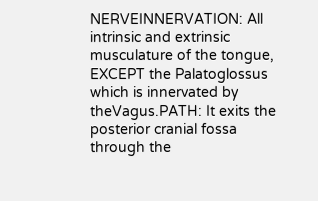NERVEINNERVATION: All intrinsic and extrinsic musculature of the tongue, EXCEPT the Palatoglossus which is innervated by theVagus.PATH: It exits the posterior cranial fossa through the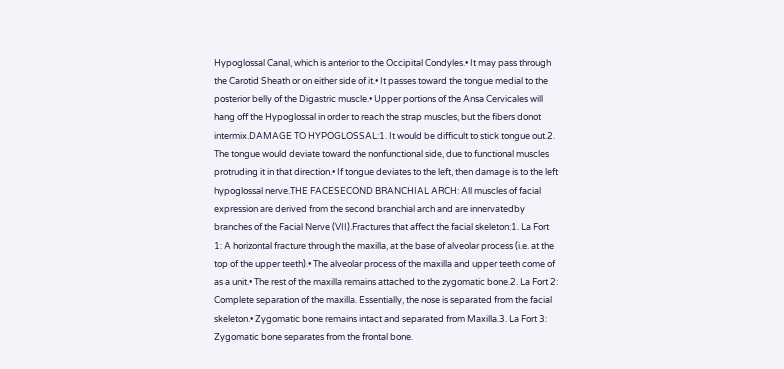Hypoglossal Canal, which is anterior to the Occipital Condyles.• It may pass through the Carotid Sheath or on either side of it.• It passes toward the tongue medial to the posterior belly of the Digastric muscle.• Upper portions of the Ansa Cervicales will hang off the Hypoglossal in order to reach the strap muscles, but the fibers donot intermix.DAMAGE TO HYPOGLOSSAL:1. It would be difficult to stick tongue out.2. The tongue would deviate toward the nonfunctional side, due to functional muscles protruding it in that direction.• If tongue deviates to the left, then damage is to the left hypoglossal nerve.THE FACESECOND BRANCHIAL ARCH: All muscles of facial expression are derived from the second branchial arch and are innervatedby branches of the Facial Nerve (VII).Fractures that affect the facial skeleton:1. La Fort 1: A horizontal fracture through the maxilla, at the base of alveolar process (i.e. at the top of the upper teeth).• The alveolar process of the maxilla and upper teeth come of as a unit.• The rest of the maxilla remains attached to the zygomatic bone.2. La Fort 2: Complete separation of the maxilla. Essentially, the nose is separated from the facial skeleton.• Zygomatic bone remains intact and separated from Maxilla.3. La Fort 3: Zygomatic bone separates from the frontal bone.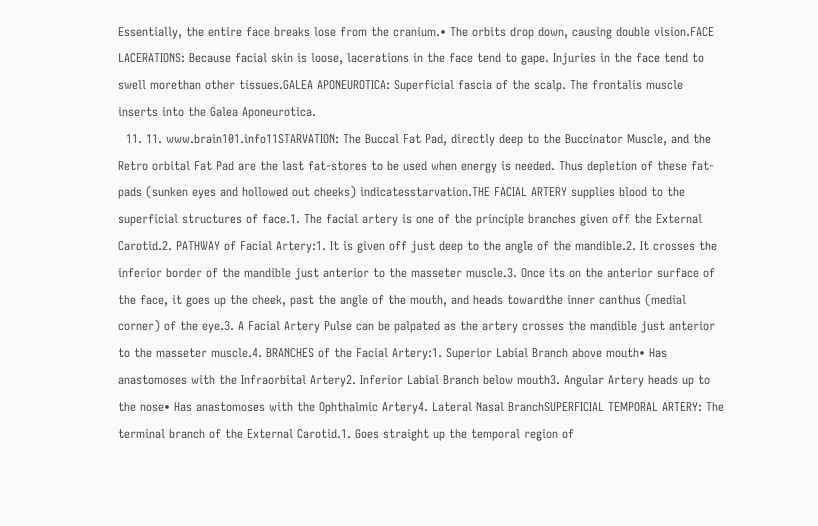Essentially, the entire face breaks lose from the cranium.• The orbits drop down, causing double vision.FACE LACERATIONS: Because facial skin is loose, lacerations in the face tend to gape. Injuries in the face tend to swell morethan other tissues.GALEA APONEUROTICA: Superficial fascia of the scalp. The frontalis muscle inserts into the Galea Aponeurotica.
  11. 11. www.brain101.info11STARVATION: The Buccal Fat Pad, directly deep to the Buccinator Muscle, and the Retro orbital Fat Pad are the last fat-stores to be used when energy is needed. Thus depletion of these fat-pads (sunken eyes and hollowed out cheeks) indicatesstarvation.THE FACIAL ARTERY supplies blood to the superficial structures of face.1. The facial artery is one of the principle branches given off the External Carotid.2. PATHWAY of Facial Artery:1. It is given off just deep to the angle of the mandible.2. It crosses the inferior border of the mandible just anterior to the masseter muscle.3. Once its on the anterior surface of the face, it goes up the cheek, past the angle of the mouth, and heads towardthe inner canthus (medial corner) of the eye.3. A Facial Artery Pulse can be palpated as the artery crosses the mandible just anterior to the masseter muscle.4. BRANCHES of the Facial Artery:1. Superior Labial Branch above mouth• Has anastomoses with the Infraorbital Artery2. Inferior Labial Branch below mouth3. Angular Artery heads up to the nose• Has anastomoses with the Ophthalmic Artery4. Lateral Nasal BranchSUPERFICIAL TEMPORAL ARTERY: The terminal branch of the External Carotid.1. Goes straight up the temporal region of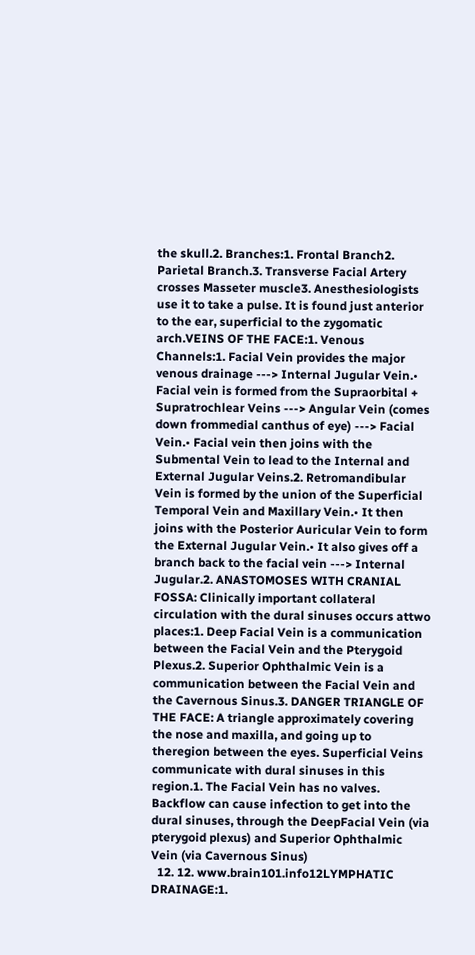the skull.2. Branches:1. Frontal Branch2. Parietal Branch.3. Transverse Facial Artery crosses Masseter muscle3. Anesthesiologists use it to take a pulse. It is found just anterior to the ear, superficial to the zygomatic arch.VEINS OF THE FACE:1. Venous Channels:1. Facial Vein provides the major venous drainage ---> Internal Jugular Vein.• Facial vein is formed from the Supraorbital + Supratrochlear Veins ---> Angular Vein (comes down frommedial canthus of eye) ---> Facial Vein.• Facial vein then joins with the Submental Vein to lead to the Internal and External Jugular Veins.2. Retromandibular Vein is formed by the union of the Superficial Temporal Vein and Maxillary Vein.• It then joins with the Posterior Auricular Vein to form the External Jugular Vein.• It also gives off a branch back to the facial vein ---> Internal Jugular.2. ANASTOMOSES WITH CRANIAL FOSSA: Clinically important collateral circulation with the dural sinuses occurs attwo places:1. Deep Facial Vein is a communication between the Facial Vein and the Pterygoid Plexus.2. Superior Ophthalmic Vein is a communication between the Facial Vein and the Cavernous Sinus.3. DANGER TRIANGLE OF THE FACE: A triangle approximately covering the nose and maxilla, and going up to theregion between the eyes. Superficial Veins communicate with dural sinuses in this region.1. The Facial Vein has no valves. Backflow can cause infection to get into the dural sinuses, through the DeepFacial Vein (via pterygoid plexus) and Superior Ophthalmic Vein (via Cavernous Sinus)
  12. 12. www.brain101.info12LYMPHATIC DRAINAGE:1.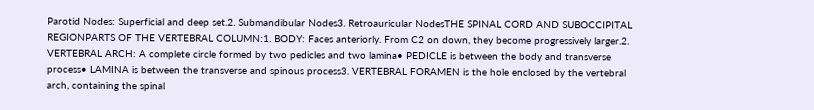Parotid Nodes: Superficial and deep set.2. Submandibular Nodes3. Retroauricular NodesTHE SPINAL CORD AND SUBOCCIPITAL REGIONPARTS OF THE VERTEBRAL COLUMN:1. BODY: Faces anteriorly. From C2 on down, they become progressively larger.2. VERTEBRAL ARCH: A complete circle formed by two pedicles and two lamina• PEDICLE is between the body and transverse process• LAMINA is between the transverse and spinous process3. VERTEBRAL FORAMEN is the hole enclosed by the vertebral arch, containing the spinal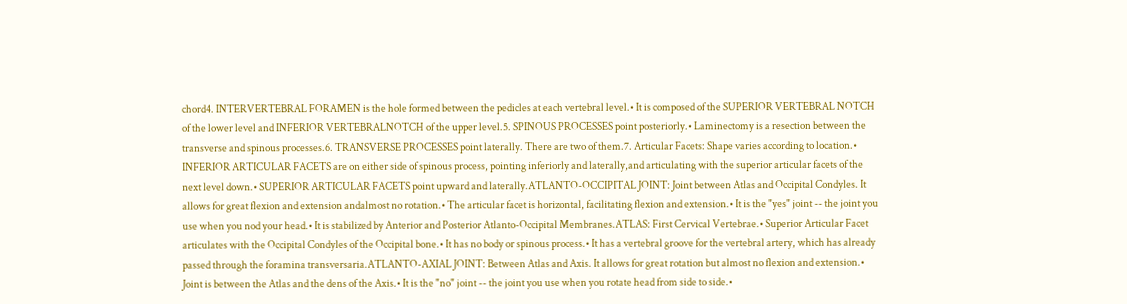chord4. INTERVERTEBRAL FORAMEN is the hole formed between the pedicles at each vertebral level.• It is composed of the SUPERIOR VERTEBRAL NOTCH of the lower level and INFERIOR VERTEBRALNOTCH of the upper level.5. SPINOUS PROCESSES point posteriorly.• Laminectomy is a resection between the transverse and spinous processes.6. TRANSVERSE PROCESSES point laterally. There are two of them.7. Articular Facets: Shape varies according to location.• INFERIOR ARTICULAR FACETS are on either side of spinous process, pointing inferiorly and laterally,and articulating with the superior articular facets of the next level down.• SUPERIOR ARTICULAR FACETS point upward and laterally.ATLANTO-OCCIPITAL JOINT: Joint between Atlas and Occipital Condyles. It allows for great flexion and extension andalmost no rotation.• The articular facet is horizontal, facilitating flexion and extension.• It is the "yes" joint -- the joint you use when you nod your head.• It is stabilized by Anterior and Posterior Atlanto-Occipital Membranes.ATLAS: First Cervical Vertebrae.• Superior Articular Facet articulates with the Occipital Condyles of the Occipital bone.• It has no body or spinous process.• It has a vertebral groove for the vertebral artery, which has already passed through the foramina transversaria.ATLANTO-AXIAL JOINT: Between Atlas and Axis. It allows for great rotation but almost no flexion and extension.• Joint is between the Atlas and the dens of the Axis.• It is the "no" joint -- the joint you use when you rotate head from side to side.•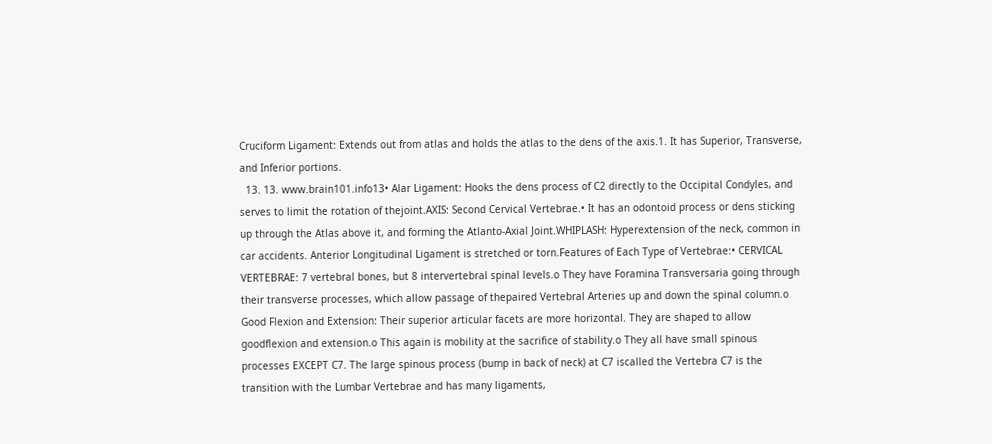Cruciform Ligament: Extends out from atlas and holds the atlas to the dens of the axis.1. It has Superior, Transverse, and Inferior portions.
  13. 13. www.brain101.info13• Alar Ligament: Hooks the dens process of C2 directly to the Occipital Condyles, and serves to limit the rotation of thejoint.AXIS: Second Cervical Vertebrae.• It has an odontoid process or dens sticking up through the Atlas above it, and forming the Atlanto-Axial Joint.WHIPLASH: Hyperextension of the neck, common in car accidents. Anterior Longitudinal Ligament is stretched or torn.Features of Each Type of Vertebrae:• CERVICAL VERTEBRAE: 7 vertebral bones, but 8 intervertebral spinal levels.o They have Foramina Transversaria going through their transverse processes, which allow passage of thepaired Vertebral Arteries up and down the spinal column.o Good Flexion and Extension: Their superior articular facets are more horizontal. They are shaped to allow goodflexion and extension.o This again is mobility at the sacrifice of stability.o They all have small spinous processes EXCEPT C7. The large spinous process (bump in back of neck) at C7 iscalled the Vertebra C7 is the transition with the Lumbar Vertebrae and has many ligaments,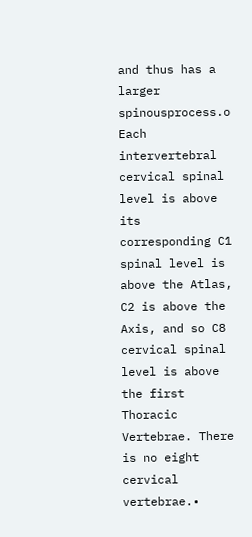and thus has a larger spinousprocess.o Each intervertebral cervical spinal level is above its corresponding C1 spinal level is above the Atlas, C2 is above the Axis, and so C8 cervical spinal level is above the first Thoracic Vertebrae. There is no eight cervical vertebrae.•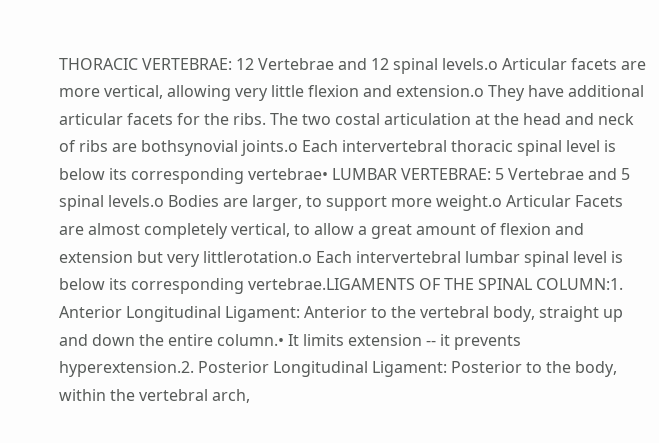THORACIC VERTEBRAE: 12 Vertebrae and 12 spinal levels.o Articular facets are more vertical, allowing very little flexion and extension.o They have additional articular facets for the ribs. The two costal articulation at the head and neck of ribs are bothsynovial joints.o Each intervertebral thoracic spinal level is below its corresponding vertebrae• LUMBAR VERTEBRAE: 5 Vertebrae and 5 spinal levels.o Bodies are larger, to support more weight.o Articular Facets are almost completely vertical, to allow a great amount of flexion and extension but very littlerotation.o Each intervertebral lumbar spinal level is below its corresponding vertebrae.LIGAMENTS OF THE SPINAL COLUMN:1. Anterior Longitudinal Ligament: Anterior to the vertebral body, straight up and down the entire column.• It limits extension -- it prevents hyperextension.2. Posterior Longitudinal Ligament: Posterior to the body, within the vertebral arch,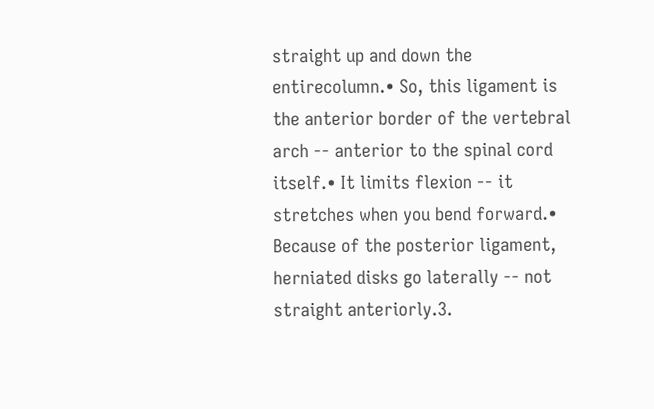straight up and down the entirecolumn.• So, this ligament is the anterior border of the vertebral arch -- anterior to the spinal cord itself.• It limits flexion -- it stretches when you bend forward.• Because of the posterior ligament, herniated disks go laterally -- not straight anteriorly.3.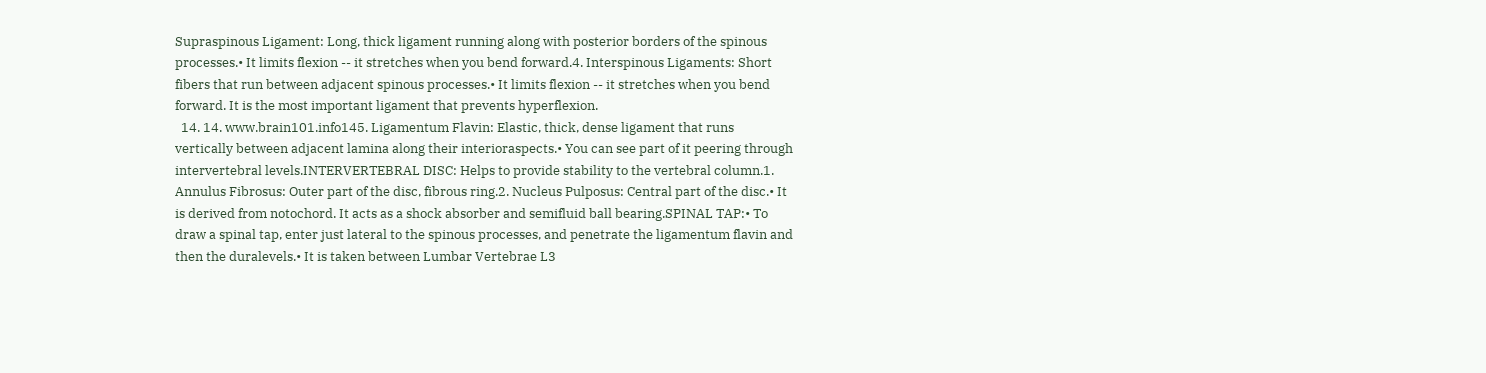Supraspinous Ligament: Long, thick ligament running along with posterior borders of the spinous processes.• It limits flexion -- it stretches when you bend forward.4. Interspinous Ligaments: Short fibers that run between adjacent spinous processes.• It limits flexion -- it stretches when you bend forward. It is the most important ligament that prevents hyperflexion.
  14. 14. www.brain101.info145. Ligamentum Flavin: Elastic, thick, dense ligament that runs vertically between adjacent lamina along their interioraspects.• You can see part of it peering through intervertebral levels.INTERVERTEBRAL DISC: Helps to provide stability to the vertebral column.1. Annulus Fibrosus: Outer part of the disc, fibrous ring.2. Nucleus Pulposus: Central part of the disc.• It is derived from notochord. It acts as a shock absorber and semifluid ball bearing.SPINAL TAP:• To draw a spinal tap, enter just lateral to the spinous processes, and penetrate the ligamentum flavin and then the duralevels.• It is taken between Lumbar Vertebrae L3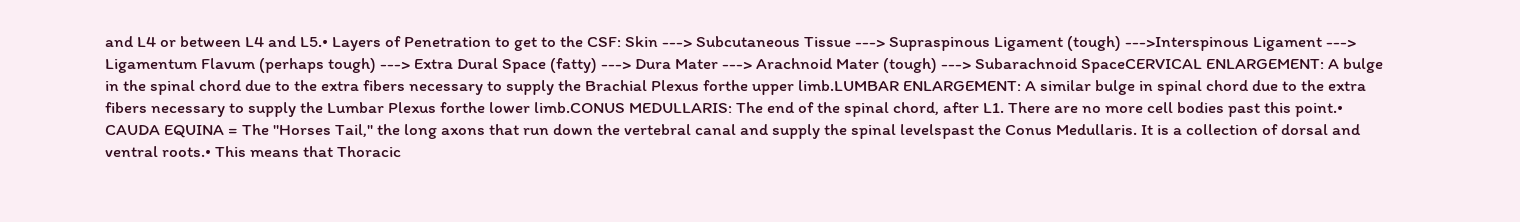and L4 or between L4 and L5.• Layers of Penetration to get to the CSF: Skin ---> Subcutaneous Tissue ---> Supraspinous Ligament (tough) --->Interspinous Ligament ---> Ligamentum Flavum (perhaps tough) ---> Extra Dural Space (fatty) ---> Dura Mater ---> Arachnoid Mater (tough) ---> Subarachnoid SpaceCERVICAL ENLARGEMENT: A bulge in the spinal chord due to the extra fibers necessary to supply the Brachial Plexus forthe upper limb.LUMBAR ENLARGEMENT: A similar bulge in spinal chord due to the extra fibers necessary to supply the Lumbar Plexus forthe lower limb.CONUS MEDULLARIS: The end of the spinal chord, after L1. There are no more cell bodies past this point.• CAUDA EQUINA = The "Horses Tail," the long axons that run down the vertebral canal and supply the spinal levelspast the Conus Medullaris. It is a collection of dorsal and ventral roots.• This means that Thoracic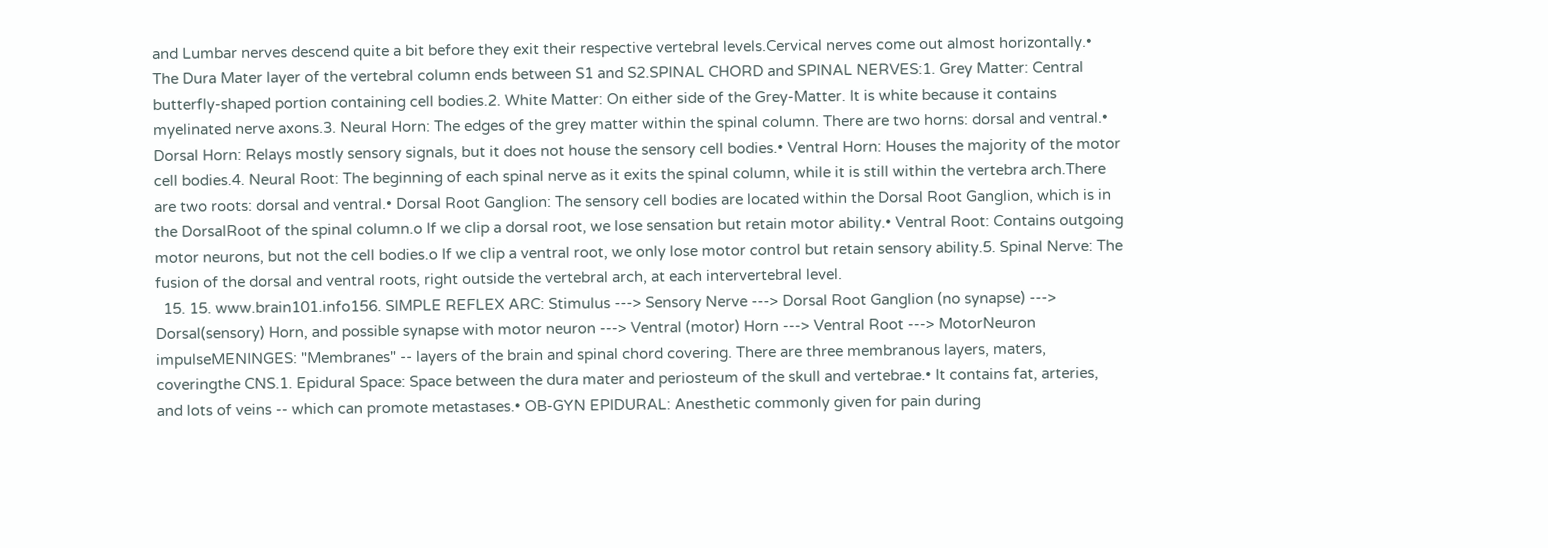and Lumbar nerves descend quite a bit before they exit their respective vertebral levels.Cervical nerves come out almost horizontally.• The Dura Mater layer of the vertebral column ends between S1 and S2.SPINAL CHORD and SPINAL NERVES:1. Grey Matter: Central butterfly-shaped portion containing cell bodies.2. White Matter: On either side of the Grey-Matter. It is white because it contains myelinated nerve axons.3. Neural Horn: The edges of the grey matter within the spinal column. There are two horns: dorsal and ventral.• Dorsal Horn: Relays mostly sensory signals, but it does not house the sensory cell bodies.• Ventral Horn: Houses the majority of the motor cell bodies.4. Neural Root: The beginning of each spinal nerve as it exits the spinal column, while it is still within the vertebra arch.There are two roots: dorsal and ventral.• Dorsal Root Ganglion: The sensory cell bodies are located within the Dorsal Root Ganglion, which is in the DorsalRoot of the spinal column.o If we clip a dorsal root, we lose sensation but retain motor ability.• Ventral Root: Contains outgoing motor neurons, but not the cell bodies.o If we clip a ventral root, we only lose motor control but retain sensory ability.5. Spinal Nerve: The fusion of the dorsal and ventral roots, right outside the vertebral arch, at each intervertebral level.
  15. 15. www.brain101.info156. SIMPLE REFLEX ARC: Stimulus ---> Sensory Nerve ---> Dorsal Root Ganglion (no synapse) ---> Dorsal(sensory) Horn, and possible synapse with motor neuron ---> Ventral (motor) Horn ---> Ventral Root ---> MotorNeuron impulseMENINGES: "Membranes" -- layers of the brain and spinal chord covering. There are three membranous layers, maters, coveringthe CNS.1. Epidural Space: Space between the dura mater and periosteum of the skull and vertebrae.• It contains fat, arteries, and lots of veins -- which can promote metastases.• OB-GYN EPIDURAL: Anesthetic commonly given for pain during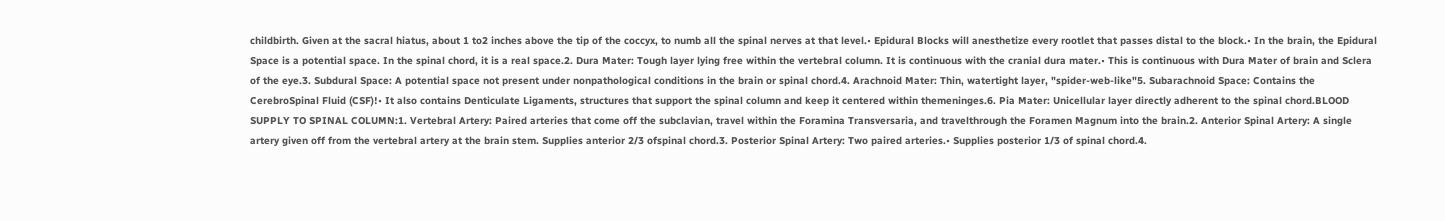childbirth. Given at the sacral hiatus, about 1 to2 inches above the tip of the coccyx, to numb all the spinal nerves at that level.• Epidural Blocks will anesthetize every rootlet that passes distal to the block.• In the brain, the Epidural Space is a potential space. In the spinal chord, it is a real space.2. Dura Mater: Tough layer lying free within the vertebral column. It is continuous with the cranial dura mater.• This is continuous with Dura Mater of brain and Sclera of the eye.3. Subdural Space: A potential space not present under nonpathological conditions in the brain or spinal chord.4. Arachnoid Mater: Thin, watertight layer, "spider-web-like"5. Subarachnoid Space: Contains the CerebroSpinal Fluid (CSF)!• It also contains Denticulate Ligaments, structures that support the spinal column and keep it centered within themeninges.6. Pia Mater: Unicellular layer directly adherent to the spinal chord.BLOOD SUPPLY TO SPINAL COLUMN:1. Vertebral Artery: Paired arteries that come off the subclavian, travel within the Foramina Transversaria, and travelthrough the Foramen Magnum into the brain.2. Anterior Spinal Artery: A single artery given off from the vertebral artery at the brain stem. Supplies anterior 2/3 ofspinal chord.3. Posterior Spinal Artery: Two paired arteries.• Supplies posterior 1/3 of spinal chord.4.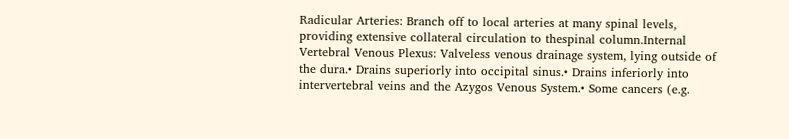Radicular Arteries: Branch off to local arteries at many spinal levels, providing extensive collateral circulation to thespinal column.Internal Vertebral Venous Plexus: Valveless venous drainage system, lying outside of the dura.• Drains superiorly into occipital sinus.• Drains inferiorly into intervertebral veins and the Azygos Venous System.• Some cancers (e.g.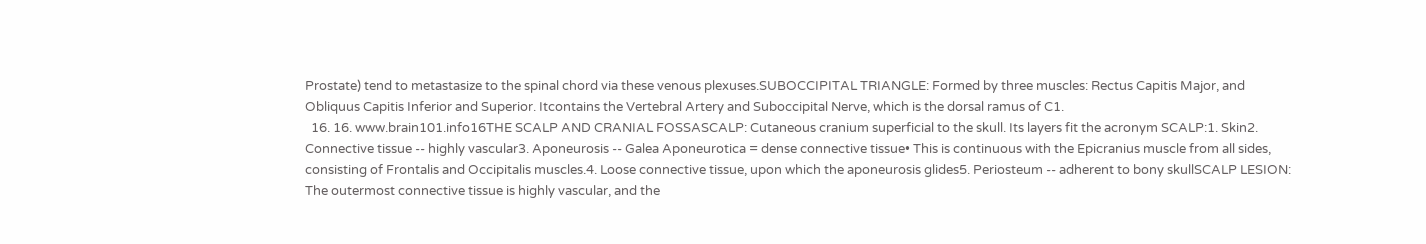Prostate) tend to metastasize to the spinal chord via these venous plexuses.SUBOCCIPITAL TRIANGLE: Formed by three muscles: Rectus Capitis Major, and Obliquus Capitis Inferior and Superior. Itcontains the Vertebral Artery and Suboccipital Nerve, which is the dorsal ramus of C1.
  16. 16. www.brain101.info16THE SCALP AND CRANIAL FOSSASCALP: Cutaneous cranium superficial to the skull. Its layers fit the acronym SCALP:1. Skin2. Connective tissue -- highly vascular3. Aponeurosis -- Galea Aponeurotica = dense connective tissue• This is continuous with the Epicranius muscle from all sides, consisting of Frontalis and Occipitalis muscles.4. Loose connective tissue, upon which the aponeurosis glides5. Periosteum -- adherent to bony skullSCALP LESION: The outermost connective tissue is highly vascular, and the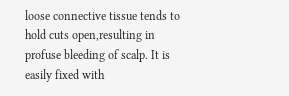loose connective tissue tends to hold cuts open,resulting in profuse bleeding of scalp. It is easily fixed with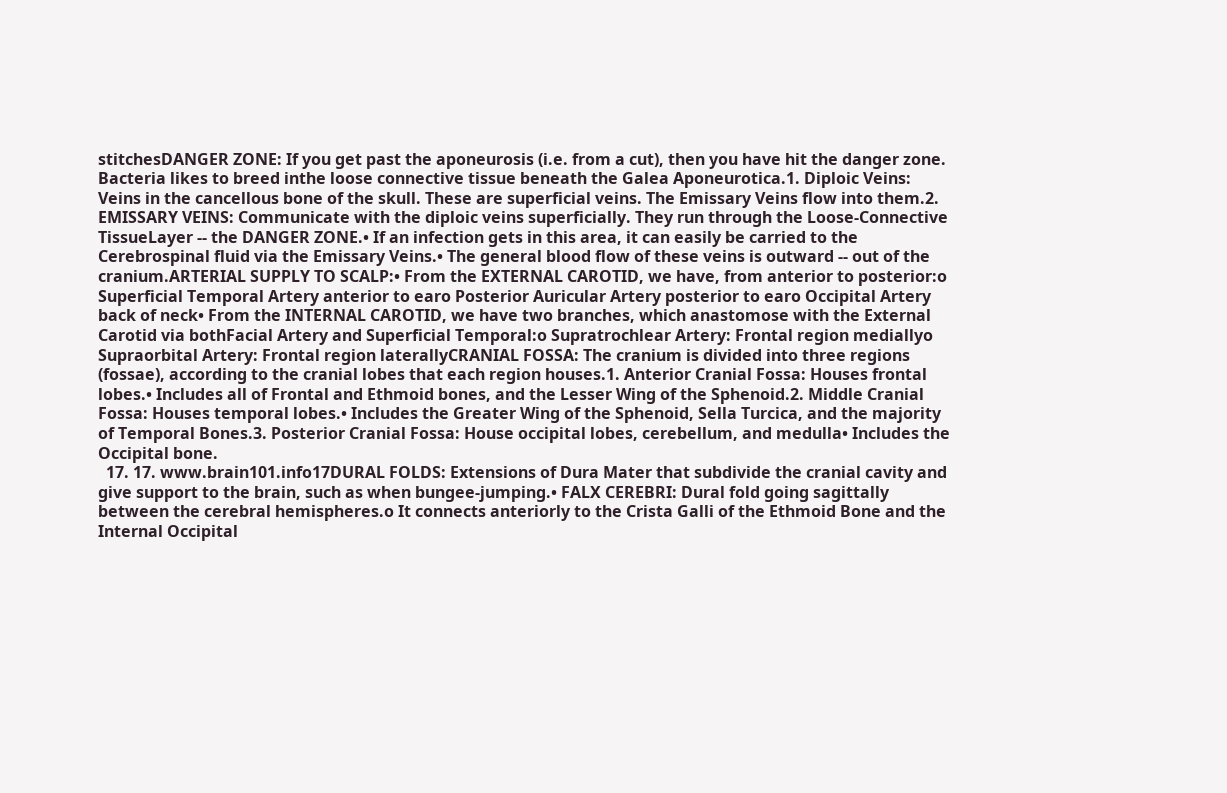stitchesDANGER ZONE: If you get past the aponeurosis (i.e. from a cut), then you have hit the danger zone. Bacteria likes to breed inthe loose connective tissue beneath the Galea Aponeurotica.1. Diploic Veins: Veins in the cancellous bone of the skull. These are superficial veins. The Emissary Veins flow into them.2. EMISSARY VEINS: Communicate with the diploic veins superficially. They run through the Loose-Connective TissueLayer -- the DANGER ZONE.• If an infection gets in this area, it can easily be carried to the Cerebrospinal fluid via the Emissary Veins.• The general blood flow of these veins is outward -- out of the cranium.ARTERIAL SUPPLY TO SCALP:• From the EXTERNAL CAROTID, we have, from anterior to posterior:o Superficial Temporal Artery anterior to earo Posterior Auricular Artery posterior to earo Occipital Artery back of neck• From the INTERNAL CAROTID, we have two branches, which anastomose with the External Carotid via bothFacial Artery and Superficial Temporal:o Supratrochlear Artery: Frontal region mediallyo Supraorbital Artery: Frontal region laterallyCRANIAL FOSSA: The cranium is divided into three regions (fossae), according to the cranial lobes that each region houses.1. Anterior Cranial Fossa: Houses frontal lobes.• Includes all of Frontal and Ethmoid bones, and the Lesser Wing of the Sphenoid.2. Middle Cranial Fossa: Houses temporal lobes.• Includes the Greater Wing of the Sphenoid, Sella Turcica, and the majority of Temporal Bones.3. Posterior Cranial Fossa: House occipital lobes, cerebellum, and medulla• Includes the Occipital bone.
  17. 17. www.brain101.info17DURAL FOLDS: Extensions of Dura Mater that subdivide the cranial cavity and give support to the brain, such as when bungee-jumping.• FALX CEREBRI: Dural fold going sagittally between the cerebral hemispheres.o It connects anteriorly to the Crista Galli of the Ethmoid Bone and the Internal Occipital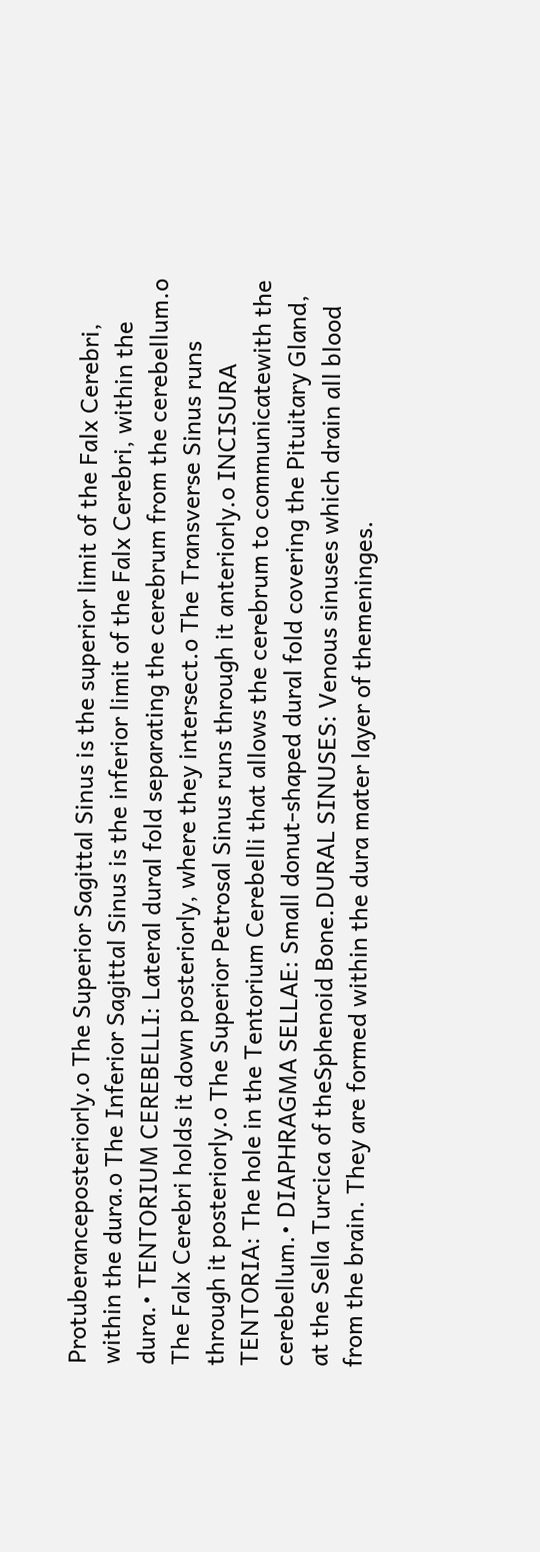Protuberanceposteriorly.o The Superior Sagittal Sinus is the superior limit of the Falx Cerebri, within the dura.o The Inferior Sagittal Sinus is the inferior limit of the Falx Cerebri, within the dura.• TENTORIUM CEREBELLI: Lateral dural fold separating the cerebrum from the cerebellum.o The Falx Cerebri holds it down posteriorly, where they intersect.o The Transverse Sinus runs through it posteriorly.o The Superior Petrosal Sinus runs through it anteriorly.o INCISURA TENTORIA: The hole in the Tentorium Cerebelli that allows the cerebrum to communicatewith the cerebellum.• DIAPHRAGMA SELLAE: Small donut-shaped dural fold covering the Pituitary Gland, at the Sella Turcica of theSphenoid Bone.DURAL SINUSES: Venous sinuses which drain all blood from the brain. They are formed within the dura mater layer of themeninges.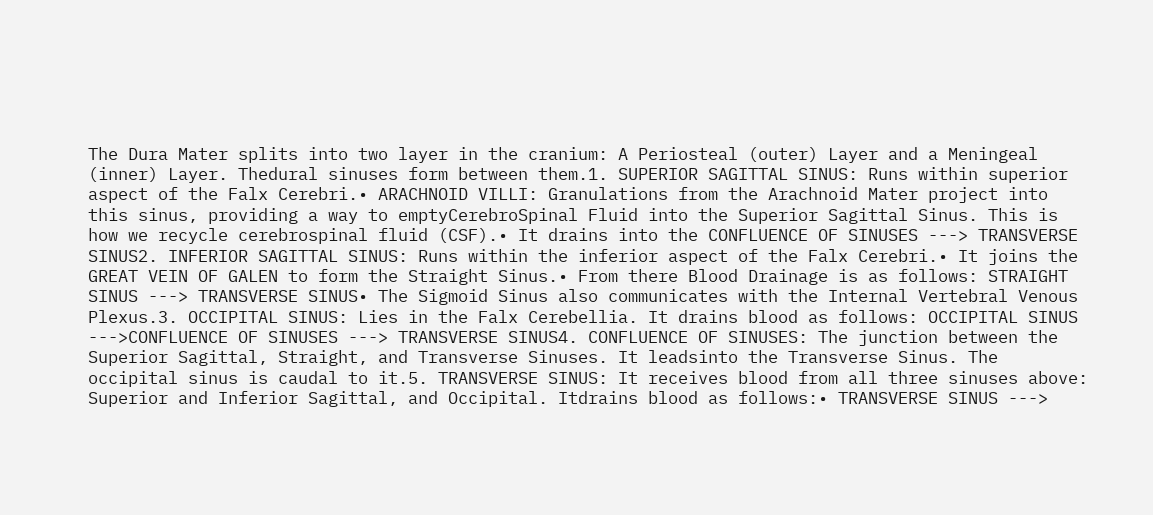The Dura Mater splits into two layer in the cranium: A Periosteal (outer) Layer and a Meningeal (inner) Layer. Thedural sinuses form between them.1. SUPERIOR SAGITTAL SINUS: Runs within superior aspect of the Falx Cerebri.• ARACHNOID VILLI: Granulations from the Arachnoid Mater project into this sinus, providing a way to emptyCerebroSpinal Fluid into the Superior Sagittal Sinus. This is how we recycle cerebrospinal fluid (CSF).• It drains into the CONFLUENCE OF SINUSES ---> TRANSVERSE SINUS2. INFERIOR SAGITTAL SINUS: Runs within the inferior aspect of the Falx Cerebri.• It joins the GREAT VEIN OF GALEN to form the Straight Sinus.• From there Blood Drainage is as follows: STRAIGHT SINUS ---> TRANSVERSE SINUS• The Sigmoid Sinus also communicates with the Internal Vertebral Venous Plexus.3. OCCIPITAL SINUS: Lies in the Falx Cerebellia. It drains blood as follows: OCCIPITAL SINUS --->CONFLUENCE OF SINUSES ---> TRANSVERSE SINUS4. CONFLUENCE OF SINUSES: The junction between the Superior Sagittal, Straight, and Transverse Sinuses. It leadsinto the Transverse Sinus. The occipital sinus is caudal to it.5. TRANSVERSE SINUS: It receives blood from all three sinuses above: Superior and Inferior Sagittal, and Occipital. Itdrains blood as follows:• TRANSVERSE SINUS --->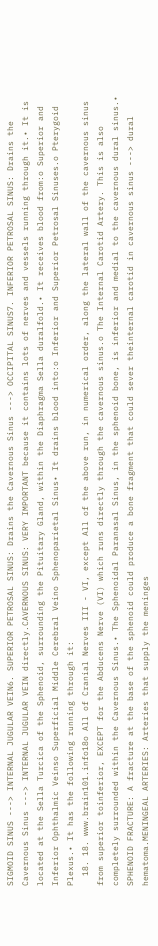SIGMOID SINUS ---> INTERNAL JUGULAR VEIN6. SUPERIOR PETROSAL SINUS: Drains the Cavernous Sinus ---> OCCIPITAL SINUS7. INFERIOR PETROSAL SINUS: Drains the Cavernous Sinus ---> INTERNAL JUGULAR VEIN directly.CAVERNOUS SINUS: VERY IMPORTANT because it contains lots of nerves and vessels running through it.• It is located at the Sella Turcica of the Sphenoid, surrounding the Pituitary Gland, within the Diaphragma Sella duralfold.• It receives blood from:o Superior and Inferior Ophthalmic Veinso Superficial Middle Cerebral Veino Sphenoparietal Sinus• It drains blood into:o Inferior and Superior Petrosal Sinuses.o Pterygoid Plexus.• It has the following running through it:
  18. 18. www.brain101.info18o All of Cranial Nerves III - VI, except All of the above run, in numerical order, along the lateral wall of the cavernous sinus from superior toinferior, EXCEPT for the Abducens Nerve (VI) which runs directly through the cavernous sinus.o The Internal Carotid Artery. This is also completely surrounded within the Cavernous Sinus.• The Sphenoidal Paranasal Sinus, in the sphenoid bone, is inferior and medial to the cavernous dural sinus.• SPHENOID FRACTURE: A fracture at the base of the sphenoid could produce a bone fragment that could sever theinternal carotid in cavernous sinus ---> dural hematoma.MENINGEAL ARTERIES: Arteries that supply the meninges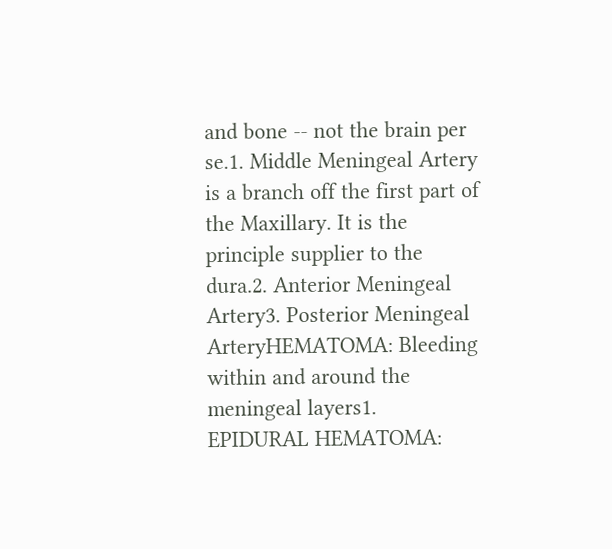and bone -- not the brain per se.1. Middle Meningeal Artery is a branch off the first part of the Maxillary. It is the principle supplier to the dura.2. Anterior Meningeal Artery3. Posterior Meningeal ArteryHEMATOMA: Bleeding within and around the meningeal layers1. EPIDURAL HEMATOMA: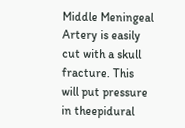Middle Meningeal Artery is easily cut with a skull fracture. This will put pressure in theepidural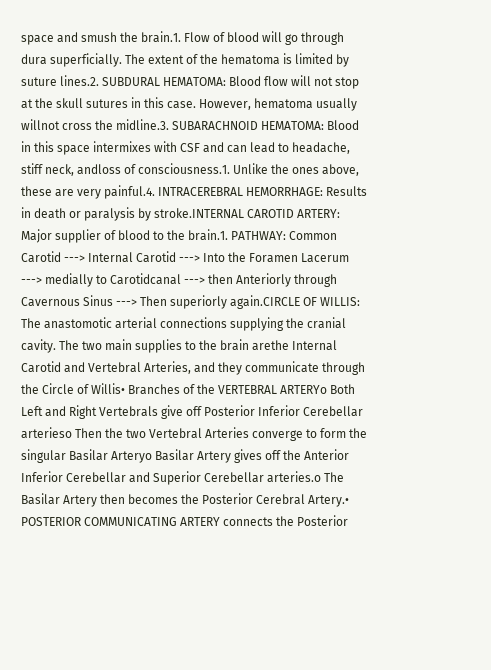space and smush the brain.1. Flow of blood will go through dura superficially. The extent of the hematoma is limited by suture lines.2. SUBDURAL HEMATOMA: Blood flow will not stop at the skull sutures in this case. However, hematoma usually willnot cross the midline.3. SUBARACHNOID HEMATOMA: Blood in this space intermixes with CSF and can lead to headache, stiff neck, andloss of consciousness.1. Unlike the ones above, these are very painful.4. INTRACEREBRAL HEMORRHAGE: Results in death or paralysis by stroke.INTERNAL CAROTID ARTERY: Major supplier of blood to the brain.1. PATHWAY: Common Carotid ---> Internal Carotid ---> Into the Foramen Lacerum ---> medially to Carotidcanal ---> then Anteriorly through Cavernous Sinus ---> Then superiorly again.CIRCLE OF WILLIS: The anastomotic arterial connections supplying the cranial cavity. The two main supplies to the brain arethe Internal Carotid and Vertebral Arteries, and they communicate through the Circle of Willis• Branches of the VERTEBRAL ARTERYo Both Left and Right Vertebrals give off Posterior Inferior Cerebellar arterieso Then the two Vertebral Arteries converge to form the singular Basilar Arteryo Basilar Artery gives off the Anterior Inferior Cerebellar and Superior Cerebellar arteries.o The Basilar Artery then becomes the Posterior Cerebral Artery.• POSTERIOR COMMUNICATING ARTERY connects the Posterior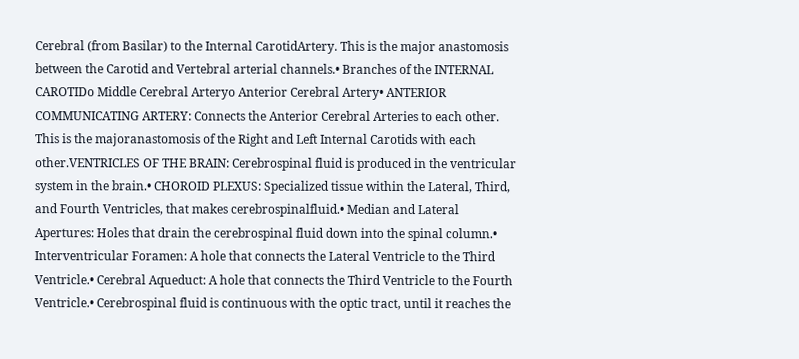Cerebral (from Basilar) to the Internal CarotidArtery. This is the major anastomosis between the Carotid and Vertebral arterial channels.• Branches of the INTERNAL CAROTIDo Middle Cerebral Arteryo Anterior Cerebral Artery• ANTERIOR COMMUNICATING ARTERY: Connects the Anterior Cerebral Arteries to each other. This is the majoranastomosis of the Right and Left Internal Carotids with each other.VENTRICLES OF THE BRAIN: Cerebrospinal fluid is produced in the ventricular system in the brain.• CHOROID PLEXUS: Specialized tissue within the Lateral, Third, and Fourth Ventricles, that makes cerebrospinalfluid.• Median and Lateral Apertures: Holes that drain the cerebrospinal fluid down into the spinal column.• Interventricular Foramen: A hole that connects the Lateral Ventricle to the Third Ventricle.• Cerebral Aqueduct: A hole that connects the Third Ventricle to the Fourth Ventricle.• Cerebrospinal fluid is continuous with the optic tract, until it reaches the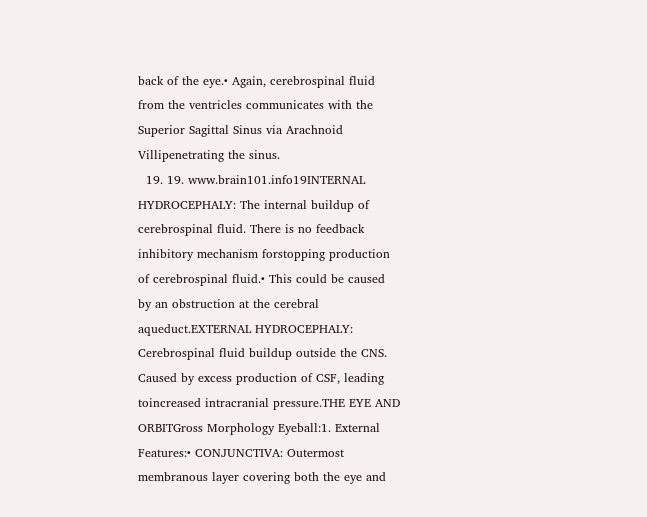back of the eye.• Again, cerebrospinal fluid from the ventricles communicates with the Superior Sagittal Sinus via Arachnoid Villipenetrating the sinus.
  19. 19. www.brain101.info19INTERNAL HYDROCEPHALY: The internal buildup of cerebrospinal fluid. There is no feedback inhibitory mechanism forstopping production of cerebrospinal fluid.• This could be caused by an obstruction at the cerebral aqueduct.EXTERNAL HYDROCEPHALY: Cerebrospinal fluid buildup outside the CNS. Caused by excess production of CSF, leading toincreased intracranial pressure.THE EYE AND ORBITGross Morphology Eyeball:1. External Features:• CONJUNCTIVA: Outermost membranous layer covering both the eye and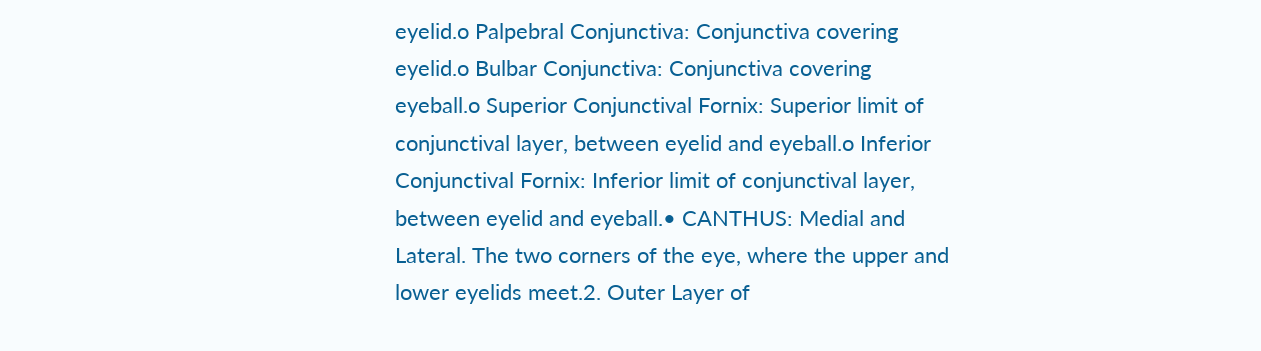eyelid.o Palpebral Conjunctiva: Conjunctiva covering eyelid.o Bulbar Conjunctiva: Conjunctiva covering eyeball.o Superior Conjunctival Fornix: Superior limit of conjunctival layer, between eyelid and eyeball.o Inferior Conjunctival Fornix: Inferior limit of conjunctival layer, between eyelid and eyeball.• CANTHUS: Medial and Lateral. The two corners of the eye, where the upper and lower eyelids meet.2. Outer Layer of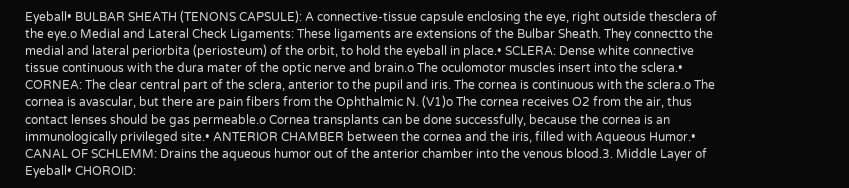Eyeball• BULBAR SHEATH (TENONS CAPSULE): A connective-tissue capsule enclosing the eye, right outside thesclera of the eye.o Medial and Lateral Check Ligaments: These ligaments are extensions of the Bulbar Sheath. They connectto the medial and lateral periorbita (periosteum) of the orbit, to hold the eyeball in place.• SCLERA: Dense white connective tissue continuous with the dura mater of the optic nerve and brain.o The oculomotor muscles insert into the sclera.• CORNEA: The clear central part of the sclera, anterior to the pupil and iris. The cornea is continuous with the sclera.o The cornea is avascular, but there are pain fibers from the Ophthalmic N. (V1)o The cornea receives O2 from the air, thus contact lenses should be gas permeable.o Cornea transplants can be done successfully, because the cornea is an immunologically privileged site.• ANTERIOR CHAMBER between the cornea and the iris, filled with Aqueous Humor.• CANAL OF SCHLEMM: Drains the aqueous humor out of the anterior chamber into the venous blood.3. Middle Layer of Eyeball• CHOROID: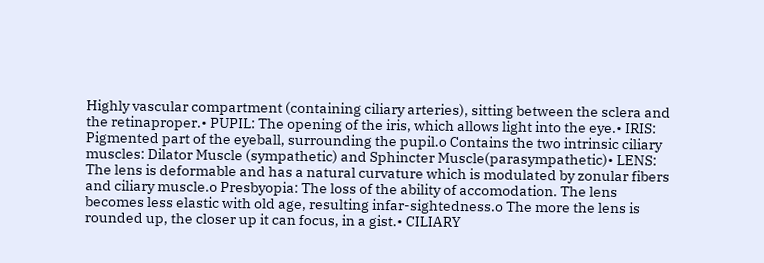Highly vascular compartment (containing ciliary arteries), sitting between the sclera and the retinaproper.• PUPIL: The opening of the iris, which allows light into the eye.• IRIS: Pigmented part of the eyeball, surrounding the pupil.o Contains the two intrinsic ciliary muscles: Dilator Muscle (sympathetic) and Sphincter Muscle(parasympathetic)• LENS: The lens is deformable and has a natural curvature which is modulated by zonular fibers and ciliary muscle.o Presbyopia: The loss of the ability of accomodation. The lens becomes less elastic with old age, resulting infar-sightedness.o The more the lens is rounded up, the closer up it can focus, in a gist.• CILIARY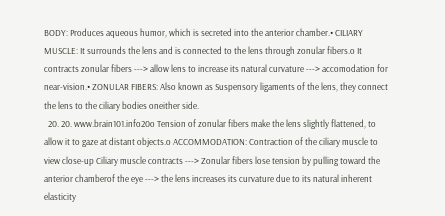BODY: Produces aqueous humor, which is secreted into the anterior chamber.• CILIARY MUSCLE: It surrounds the lens and is connected to the lens through zonular fibers.o It contracts zonular fibers ---> allow lens to increase its natural curvature ---> accomodation for near-vision.• ZONULAR FIBERS: Also known as Suspensory ligaments of the lens, they connect the lens to the ciliary bodies oneither side.
  20. 20. www.brain101.info20o Tension of zonular fibers make the lens slightly flattened, to allow it to gaze at distant objects.o ACCOMMODATION: Contraction of the ciliary muscle to view close-up Ciliary muscle contracts ---> Zonular fibers lose tension by pulling toward the anterior chamberof the eye ---> the lens increases its curvature due to its natural inherent elasticity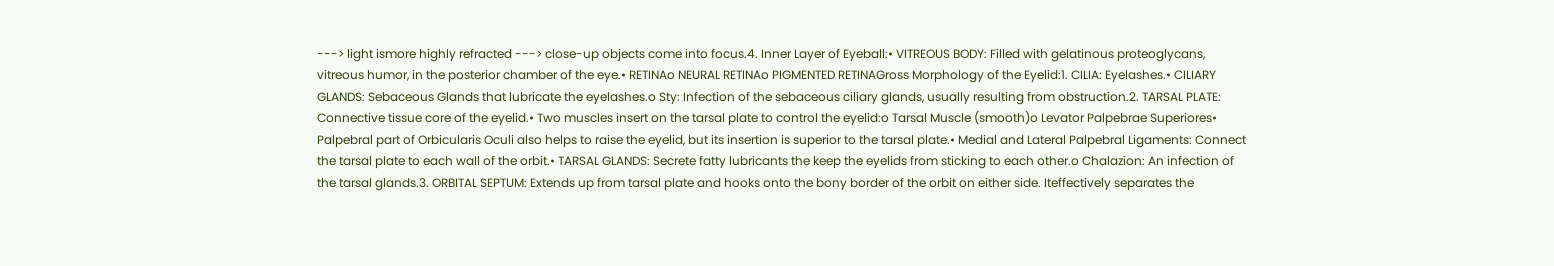---> light ismore highly refracted ---> close-up objects come into focus.4. Inner Layer of Eyeball:• VITREOUS BODY: Filled with gelatinous proteoglycans, vitreous humor, in the posterior chamber of the eye.• RETINAo NEURAL RETINAo PIGMENTED RETINAGross Morphology of the Eyelid:1. CILIA: Eyelashes.• CILIARY GLANDS: Sebaceous Glands that lubricate the eyelashes.o Sty: Infection of the sebaceous ciliary glands, usually resulting from obstruction.2. TARSAL PLATE: Connective tissue core of the eyelid.• Two muscles insert on the tarsal plate to control the eyelid:o Tarsal Muscle (smooth)o Levator Palpebrae Superiores• Palpebral part of Orbicularis Oculi also helps to raise the eyelid, but its insertion is superior to the tarsal plate.• Medial and Lateral Palpebral Ligaments: Connect the tarsal plate to each wall of the orbit.• TARSAL GLANDS: Secrete fatty lubricants the keep the eyelids from sticking to each other.o Chalazion: An infection of the tarsal glands.3. ORBITAL SEPTUM: Extends up from tarsal plate and hooks onto the bony border of the orbit on either side. Iteffectively separates the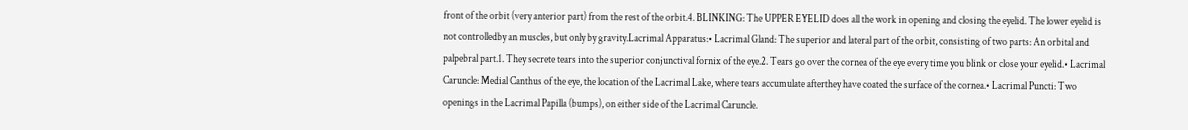front of the orbit (very anterior part) from the rest of the orbit.4. BLINKING: The UPPER EYELID does all the work in opening and closing the eyelid. The lower eyelid is not controlledby an muscles, but only by gravity.Lacrimal Apparatus:• Lacrimal Gland: The superior and lateral part of the orbit, consisting of two parts: An orbital and palpebral part.1. They secrete tears into the superior conjunctival fornix of the eye.2. Tears go over the cornea of the eye every time you blink or close your eyelid.• Lacrimal Caruncle: Medial Canthus of the eye, the location of the Lacrimal Lake, where tears accumulate afterthey have coated the surface of the cornea.• Lacrimal Puncti: Two openings in the Lacrimal Papilla (bumps), on either side of the Lacrimal Caruncle.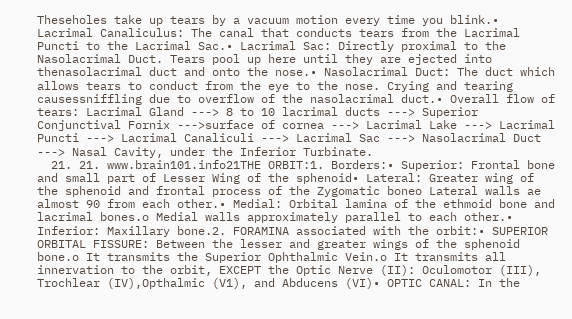Theseholes take up tears by a vacuum motion every time you blink.• Lacrimal Canaliculus: The canal that conducts tears from the Lacrimal Puncti to the Lacrimal Sac.• Lacrimal Sac: Directly proximal to the Nasolacrimal Duct. Tears pool up here until they are ejected into thenasolacrimal duct and onto the nose.• Nasolacrimal Duct: The duct which allows tears to conduct from the eye to the nose. Crying and tearing causessniffling due to overflow of the nasolacrimal duct.• Overall flow of tears: Lacrimal Gland ---> 8 to 10 lacrimal ducts ---> Superior Conjunctival Fornix --->surface of cornea ---> Lacrimal Lake ---> Lacrimal Puncti ---> Lacrimal Canaliculi ---> Lacrimal Sac ---> Nasolacrimal Duct ---> Nasal Cavity, under the Inferior Turbinate.
  21. 21. www.brain101.info21THE ORBIT:1. Borders:• Superior: Frontal bone and small part of Lesser Wing of the sphenoid• Lateral: Greater wing of the sphenoid and frontal process of the Zygomatic boneo Lateral walls ae almost 90 from each other.• Medial: Orbital lamina of the ethmoid bone and lacrimal bones.o Medial walls approximately parallel to each other.• Inferior: Maxillary bone.2. FORAMINA associated with the orbit:• SUPERIOR ORBITAL FISSURE: Between the lesser and greater wings of the sphenoid bone.o It transmits the Superior Ophthalmic Vein.o It transmits all innervation to the orbit, EXCEPT the Optic Nerve (II): Oculomotor (III), Trochlear (IV),Opthalmic (V1), and Abducens (VI)• OPTIC CANAL: In the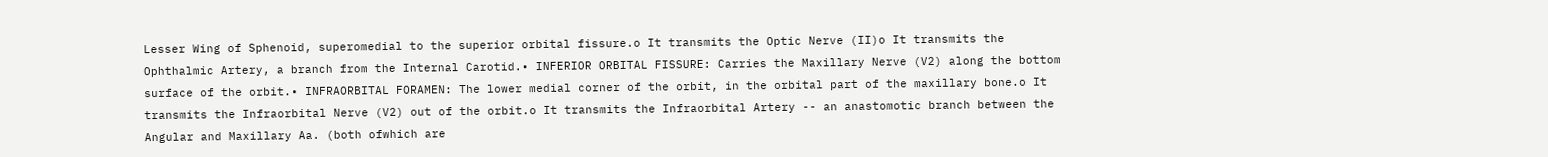Lesser Wing of Sphenoid, superomedial to the superior orbital fissure.o It transmits the Optic Nerve (II)o It transmits the Ophthalmic Artery, a branch from the Internal Carotid.• INFERIOR ORBITAL FISSURE: Carries the Maxillary Nerve (V2) along the bottom surface of the orbit.• INFRAORBITAL FORAMEN: The lower medial corner of the orbit, in the orbital part of the maxillary bone.o It transmits the Infraorbital Nerve (V2) out of the orbit.o It transmits the Infraorbital Artery -- an anastomotic branch between the Angular and Maxillary Aa. (both ofwhich are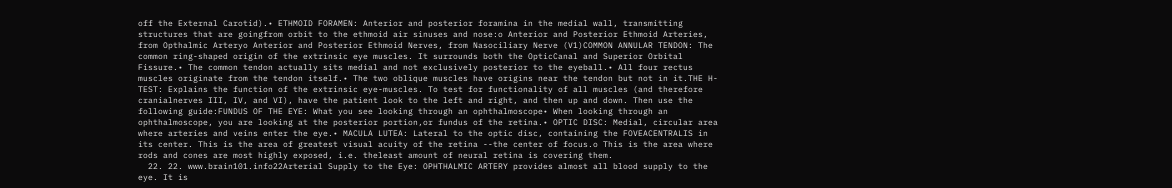off the External Carotid).• ETHMOID FORAMEN: Anterior and posterior foramina in the medial wall, transmitting structures that are goingfrom orbit to the ethmoid air sinuses and nose:o Anterior and Posterior Ethmoid Arteries, from Opthalmic Arteryo Anterior and Posterior Ethmoid Nerves, from Nasociliary Nerve (V1)COMMON ANNULAR TENDON: The common ring-shaped origin of the extrinsic eye muscles. It surrounds both the OpticCanal and Superior Orbital Fissure.• The common tendon actually sits medial and not exclusively posterior to the eyeball.• All four rectus muscles originate from the tendon itself.• The two oblique muscles have origins near the tendon but not in it.THE H-TEST: Explains the function of the extrinsic eye-muscles. To test for functionality of all muscles (and therefore cranialnerves III, IV, and VI), have the patient look to the left and right, and then up and down. Then use the following guide:FUNDUS OF THE EYE: What you see looking through an ophthalmoscope• When looking through an ophthalmoscope, you are looking at the posterior portion,or fundus of the retina.• OPTIC DISC: Medial, circular area where arteries and veins enter the eye.• MACULA LUTEA: Lateral to the optic disc, containing the FOVEACENTRALIS in its center. This is the area of greatest visual acuity of the retina --the center of focus.o This is the area where rods and cones are most highly exposed, i.e. theleast amount of neural retina is covering them.
  22. 22. www.brain101.info22Arterial Supply to the Eye: OPHTHALMIC ARTERY provides almost all blood supply to the eye. It is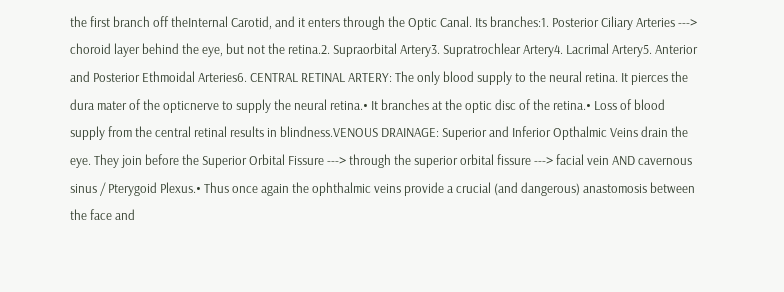the first branch off theInternal Carotid, and it enters through the Optic Canal. Its branches:1. Posterior Ciliary Arteries ---> choroid layer behind the eye, but not the retina.2. Supraorbital Artery3. Supratrochlear Artery4. Lacrimal Artery5. Anterior and Posterior Ethmoidal Arteries6. CENTRAL RETINAL ARTERY: The only blood supply to the neural retina. It pierces the dura mater of the opticnerve to supply the neural retina.• It branches at the optic disc of the retina.• Loss of blood supply from the central retinal results in blindness.VENOUS DRAINAGE: Superior and Inferior Opthalmic Veins drain the eye. They join before the Superior Orbital Fissure ---> through the superior orbital fissure ---> facial vein AND cavernous sinus / Pterygoid Plexus.• Thus once again the ophthalmic veins provide a crucial (and dangerous) anastomosis between the face and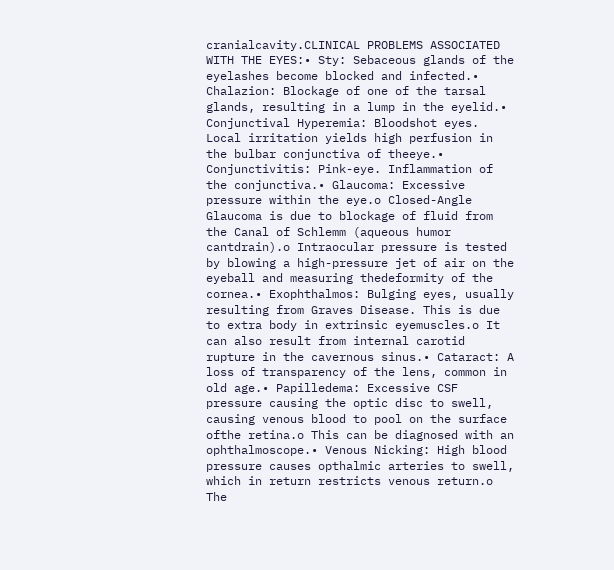cranialcavity.CLINICAL PROBLEMS ASSOCIATED WITH THE EYES:• Sty: Sebaceous glands of the eyelashes become blocked and infected.• Chalazion: Blockage of one of the tarsal glands, resulting in a lump in the eyelid.• Conjunctival Hyperemia: Bloodshot eyes. Local irritation yields high perfusion in the bulbar conjunctiva of theeye.• Conjunctivitis: Pink-eye. Inflammation of the conjunctiva.• Glaucoma: Excessive pressure within the eye.o Closed-Angle Glaucoma is due to blockage of fluid from the Canal of Schlemm (aqueous humor cantdrain).o Intraocular pressure is tested by blowing a high-pressure jet of air on the eyeball and measuring thedeformity of the cornea.• Exophthalmos: Bulging eyes, usually resulting from Graves Disease. This is due to extra body in extrinsic eyemuscles.o It can also result from internal carotid rupture in the cavernous sinus.• Cataract: A loss of transparency of the lens, common in old age.• Papilledema: Excessive CSF pressure causing the optic disc to swell, causing venous blood to pool on the surface ofthe retina.o This can be diagnosed with an ophthalmoscope.• Venous Nicking: High blood pressure causes opthalmic arteries to swell, which in return restricts venous return.o The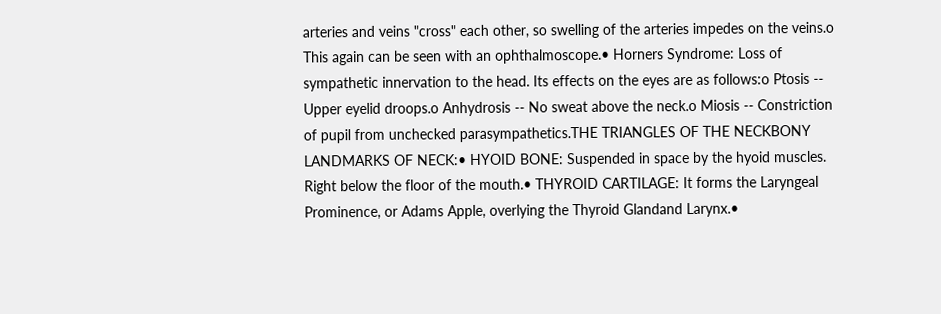arteries and veins "cross" each other, so swelling of the arteries impedes on the veins.o This again can be seen with an ophthalmoscope.• Horners Syndrome: Loss of sympathetic innervation to the head. Its effects on the eyes are as follows:o Ptosis -- Upper eyelid droops.o Anhydrosis -- No sweat above the neck.o Miosis -- Constriction of pupil from unchecked parasympathetics.THE TRIANGLES OF THE NECKBONY LANDMARKS OF NECK:• HYOID BONE: Suspended in space by the hyoid muscles. Right below the floor of the mouth.• THYROID CARTILAGE: It forms the Laryngeal Prominence, or Adams Apple, overlying the Thyroid Glandand Larynx.•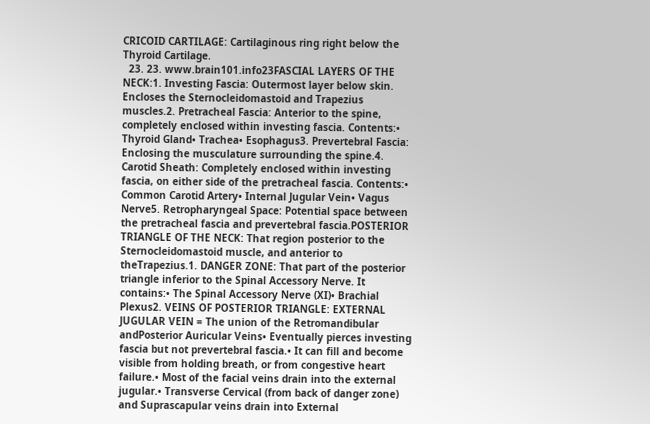CRICOID CARTILAGE: Cartilaginous ring right below the Thyroid Cartilage.
  23. 23. www.brain101.info23FASCIAL LAYERS OF THE NECK:1. Investing Fascia: Outermost layer below skin. Encloses the Sternocleidomastoid and Trapezius muscles.2. Pretracheal Fascia: Anterior to the spine, completely enclosed within investing fascia. Contents:• Thyroid Gland• Trachea• Esophagus3. Prevertebral Fascia: Enclosing the musculature surrounding the spine.4. Carotid Sheath: Completely enclosed within investing fascia, on either side of the pretracheal fascia. Contents:• Common Carotid Artery• Internal Jugular Vein• Vagus Nerve5. Retropharyngeal Space: Potential space between the pretracheal fascia and prevertebral fascia.POSTERIOR TRIANGLE OF THE NECK: That region posterior to the Sternocleidomastoid muscle, and anterior to theTrapezius.1. DANGER ZONE: That part of the posterior triangle inferior to the Spinal Accessory Nerve. It contains:• The Spinal Accessory Nerve (XI)• Brachial Plexus2. VEINS OF POSTERIOR TRIANGLE: EXTERNAL JUGULAR VEIN = The union of the Retromandibular andPosterior Auricular Veins• Eventually pierces investing fascia but not prevertebral fascia.• It can fill and become visible from holding breath, or from congestive heart failure.• Most of the facial veins drain into the external jugular.• Transverse Cervical (from back of danger zone) and Suprascapular veins drain into External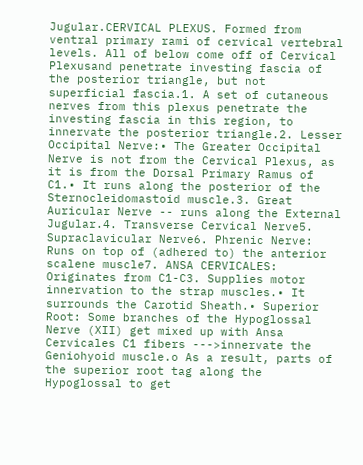Jugular.CERVICAL PLEXUS. Formed from ventral primary rami of cervical vertebral levels. All of below come off of Cervical Plexusand penetrate investing fascia of the posterior triangle, but not superficial fascia.1. A set of cutaneous nerves from this plexus penetrate the investing fascia in this region, to innervate the posterior triangle.2. Lesser Occipital Nerve:• The Greater Occipital Nerve is not from the Cervical Plexus, as it is from the Dorsal Primary Ramus of C1.• It runs along the posterior of the Sternocleidomastoid muscle.3. Great Auricular Nerve -- runs along the External Jugular.4. Transverse Cervical Nerve5. Supraclavicular Nerve6. Phrenic Nerve: Runs on top of (adhered to) the anterior scalene muscle7. ANSA CERVICALES: Originates from C1-C3. Supplies motor innervation to the strap muscles.• It surrounds the Carotid Sheath.• Superior Root: Some branches of the Hypoglossal Nerve (XII) get mixed up with Ansa Cervicales C1 fibers --->innervate the Geniohyoid muscle.o As a result, parts of the superior root tag along the Hypoglossal to get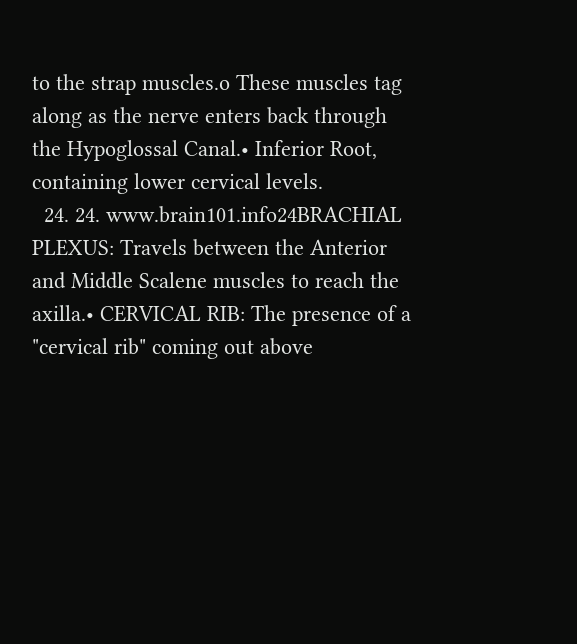to the strap muscles.o These muscles tag along as the nerve enters back through the Hypoglossal Canal.• Inferior Root, containing lower cervical levels.
  24. 24. www.brain101.info24BRACHIAL PLEXUS: Travels between the Anterior and Middle Scalene muscles to reach the axilla.• CERVICAL RIB: The presence of a "cervical rib" coming out above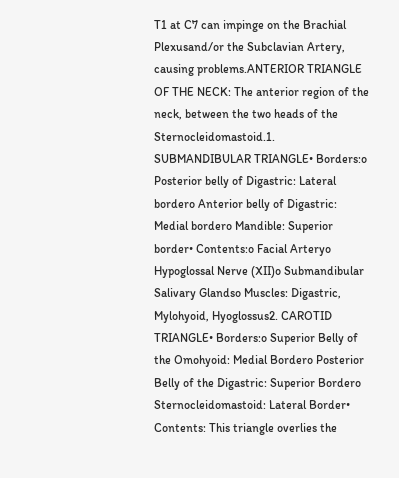T1 at C7 can impinge on the Brachial Plexusand/or the Subclavian Artery, causing problems.ANTERIOR TRIANGLE OF THE NECK: The anterior region of the neck, between the two heads of the Sternocleidomastoid.1. SUBMANDIBULAR TRIANGLE• Borders:o Posterior belly of Digastric: Lateral bordero Anterior belly of Digastric: Medial bordero Mandible: Superior border• Contents:o Facial Arteryo Hypoglossal Nerve (XII)o Submandibular Salivary Glandso Muscles: Digastric, Mylohyoid, Hyoglossus2. CAROTID TRIANGLE• Borders:o Superior Belly of the Omohyoid: Medial Bordero Posterior Belly of the Digastric: Superior Bordero Sternocleidomastoid: Lateral Border• Contents: This triangle overlies the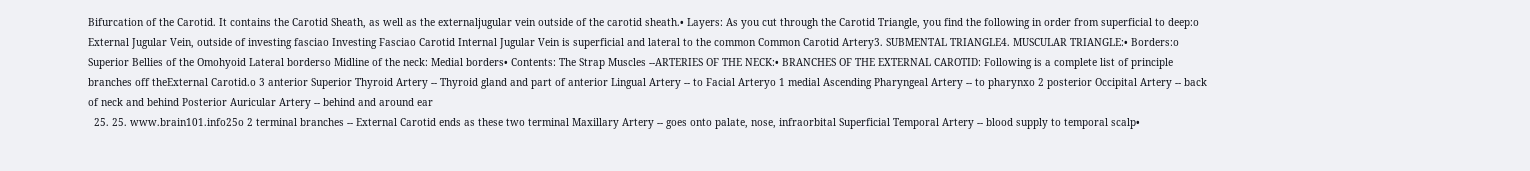Bifurcation of the Carotid. It contains the Carotid Sheath, as well as the externaljugular vein outside of the carotid sheath.• Layers: As you cut through the Carotid Triangle, you find the following in order from superficial to deep:o External Jugular Vein, outside of investing fasciao Investing Fasciao Carotid Internal Jugular Vein is superficial and lateral to the common Common Carotid Artery3. SUBMENTAL TRIANGLE4. MUSCULAR TRIANGLE:• Borders:o Superior Bellies of the Omohyoid Lateral borderso Midline of the neck: Medial borders• Contents: The Strap Muscles --ARTERIES OF THE NECK:• BRANCHES OF THE EXTERNAL CAROTID: Following is a complete list of principle branches off theExternal Carotid.o 3 anterior Superior Thyroid Artery -- Thyroid gland and part of anterior Lingual Artery -- to Facial Arteryo 1 medial Ascending Pharyngeal Artery -- to pharynxo 2 posterior Occipital Artery -- back of neck and behind Posterior Auricular Artery -- behind and around ear
  25. 25. www.brain101.info25o 2 terminal branches -- External Carotid ends as these two terminal Maxillary Artery -- goes onto palate, nose, infraorbital Superficial Temporal Artery -- blood supply to temporal scalp•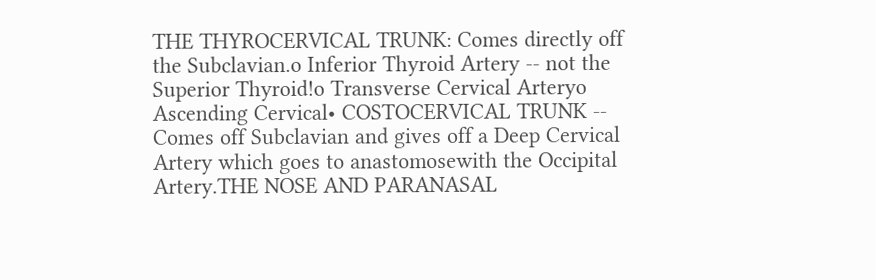THE THYROCERVICAL TRUNK: Comes directly off the Subclavian.o Inferior Thyroid Artery -- not the Superior Thyroid!o Transverse Cervical Arteryo Ascending Cervical• COSTOCERVICAL TRUNK -- Comes off Subclavian and gives off a Deep Cervical Artery which goes to anastomosewith the Occipital Artery.THE NOSE AND PARANASAL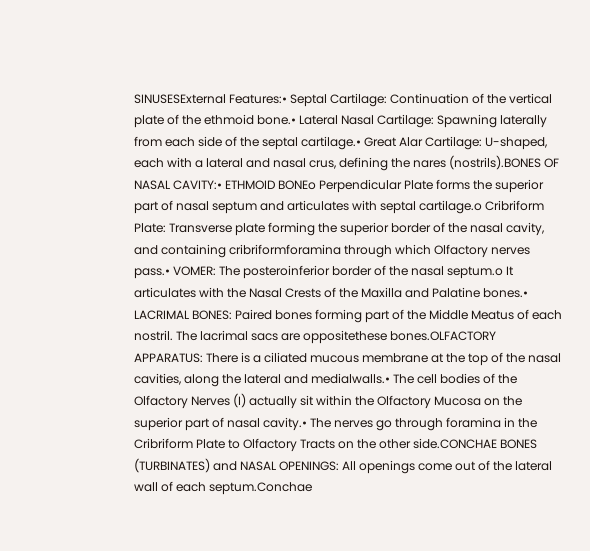SINUSESExternal Features:• Septal Cartilage: Continuation of the vertical plate of the ethmoid bone.• Lateral Nasal Cartilage: Spawning laterally from each side of the septal cartilage.• Great Alar Cartilage: U-shaped, each with a lateral and nasal crus, defining the nares (nostrils).BONES OF NASAL CAVITY:• ETHMOID BONEo Perpendicular Plate forms the superior part of nasal septum and articulates with septal cartilage.o Cribriform Plate: Transverse plate forming the superior border of the nasal cavity, and containing cribriformforamina through which Olfactory nerves pass.• VOMER: The posteroinferior border of the nasal septum.o It articulates with the Nasal Crests of the Maxilla and Palatine bones.• LACRIMAL BONES: Paired bones forming part of the Middle Meatus of each nostril. The lacrimal sacs are oppositethese bones.OLFACTORY APPARATUS: There is a ciliated mucous membrane at the top of the nasal cavities, along the lateral and medialwalls.• The cell bodies of the Olfactory Nerves (I) actually sit within the Olfactory Mucosa on the superior part of nasal cavity.• The nerves go through foramina in the Cribriform Plate to Olfactory Tracts on the other side.CONCHAE BONES (TURBINATES) and NASAL OPENINGS: All openings come out of the lateral wall of each septum.Conchae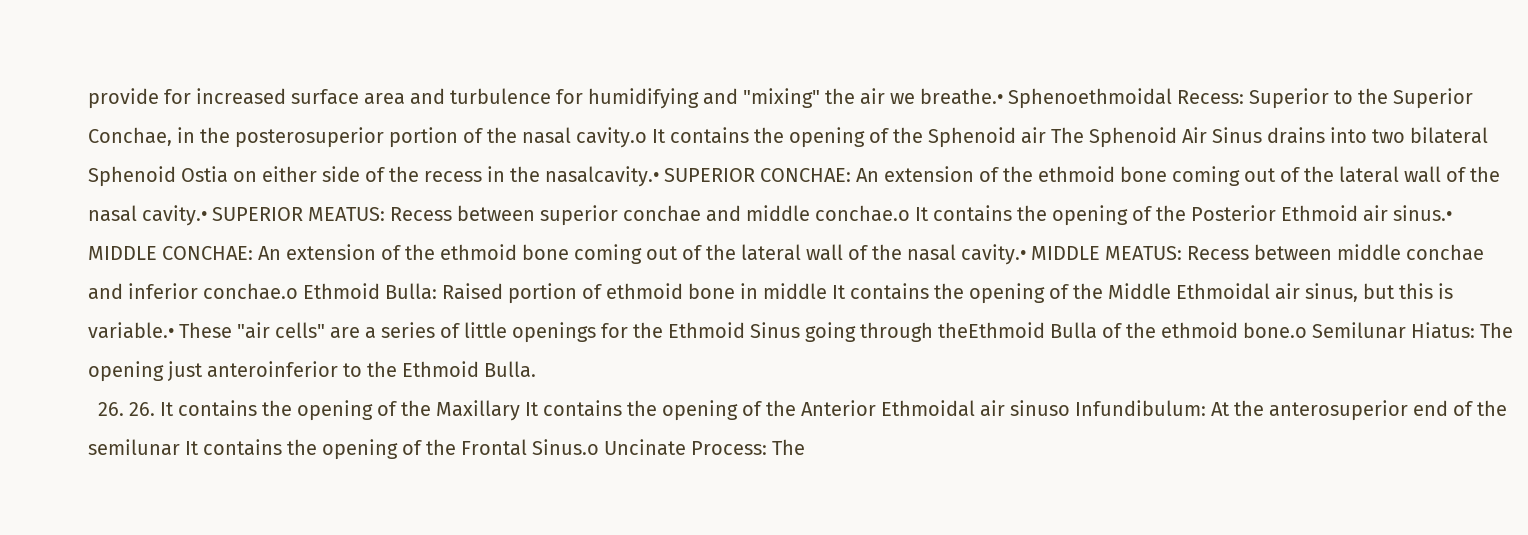provide for increased surface area and turbulence for humidifying and "mixing" the air we breathe.• Sphenoethmoidal Recess: Superior to the Superior Conchae, in the posterosuperior portion of the nasal cavity.o It contains the opening of the Sphenoid air The Sphenoid Air Sinus drains into two bilateral Sphenoid Ostia on either side of the recess in the nasalcavity.• SUPERIOR CONCHAE: An extension of the ethmoid bone coming out of the lateral wall of the nasal cavity.• SUPERIOR MEATUS: Recess between superior conchae and middle conchae.o It contains the opening of the Posterior Ethmoid air sinus.• MIDDLE CONCHAE: An extension of the ethmoid bone coming out of the lateral wall of the nasal cavity.• MIDDLE MEATUS: Recess between middle conchae and inferior conchae.o Ethmoid Bulla: Raised portion of ethmoid bone in middle It contains the opening of the Middle Ethmoidal air sinus, but this is variable.• These "air cells" are a series of little openings for the Ethmoid Sinus going through theEthmoid Bulla of the ethmoid bone.o Semilunar Hiatus: The opening just anteroinferior to the Ethmoid Bulla.
  26. 26. It contains the opening of the Maxillary It contains the opening of the Anterior Ethmoidal air sinuso Infundibulum: At the anterosuperior end of the semilunar It contains the opening of the Frontal Sinus.o Uncinate Process: The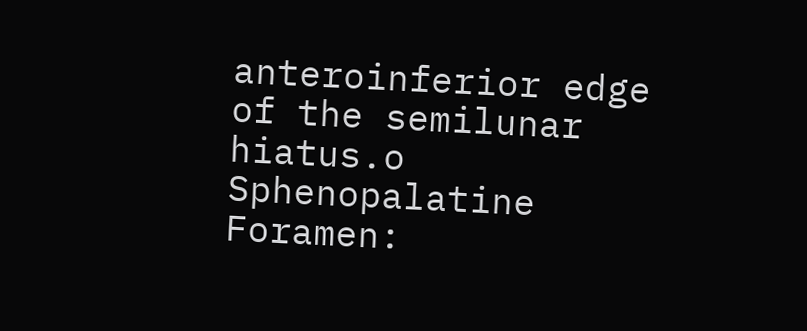anteroinferior edge of the semilunar hiatus.o Sphenopalatine Foramen: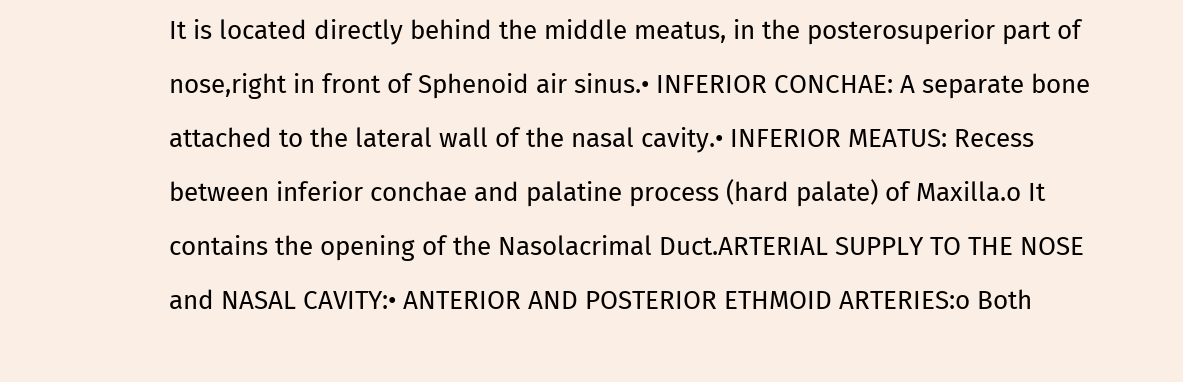It is located directly behind the middle meatus, in the posterosuperior part of nose,right in front of Sphenoid air sinus.• INFERIOR CONCHAE: A separate bone attached to the lateral wall of the nasal cavity.• INFERIOR MEATUS: Recess between inferior conchae and palatine process (hard palate) of Maxilla.o It contains the opening of the Nasolacrimal Duct.ARTERIAL SUPPLY TO THE NOSE and NASAL CAVITY:• ANTERIOR AND POSTERIOR ETHMOID ARTERIES:o Both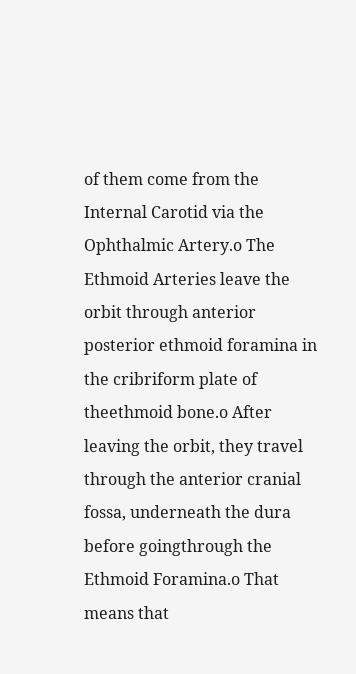of them come from the Internal Carotid via the Ophthalmic Artery.o The Ethmoid Arteries leave the orbit through anterior posterior ethmoid foramina in the cribriform plate of theethmoid bone.o After leaving the orbit, they travel through the anterior cranial fossa, underneath the dura before goingthrough the Ethmoid Foramina.o That means that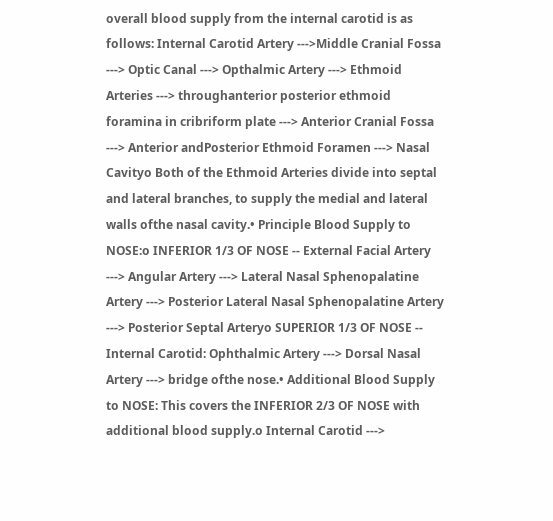overall blood supply from the internal carotid is as follows: Internal Carotid Artery --->Middle Cranial Fossa ---> Optic Canal ---> Opthalmic Artery ---> Ethmoid Arteries ---> throughanterior posterior ethmoid foramina in cribriform plate ---> Anterior Cranial Fossa ---> Anterior andPosterior Ethmoid Foramen ---> Nasal Cavityo Both of the Ethmoid Arteries divide into septal and lateral branches, to supply the medial and lateral walls ofthe nasal cavity.• Principle Blood Supply to NOSE:o INFERIOR 1/3 OF NOSE -- External Facial Artery ---> Angular Artery ---> Lateral Nasal Sphenopalatine Artery ---> Posterior Lateral Nasal Sphenopalatine Artery ---> Posterior Septal Arteryo SUPERIOR 1/3 OF NOSE -- Internal Carotid: Ophthalmic Artery ---> Dorsal Nasal Artery ---> bridge ofthe nose.• Additional Blood Supply to NOSE: This covers the INFERIOR 2/3 OF NOSE with additional blood supply.o Internal Carotid --->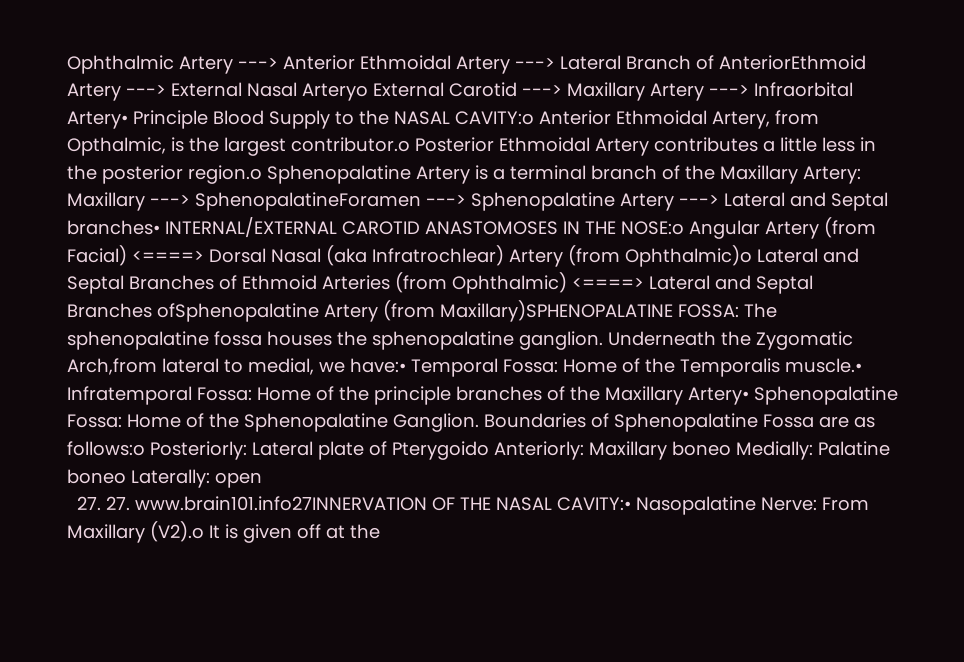Ophthalmic Artery ---> Anterior Ethmoidal Artery ---> Lateral Branch of AnteriorEthmoid Artery ---> External Nasal Arteryo External Carotid ---> Maxillary Artery ---> Infraorbital Artery• Principle Blood Supply to the NASAL CAVITY:o Anterior Ethmoidal Artery, from Opthalmic, is the largest contributor.o Posterior Ethmoidal Artery contributes a little less in the posterior region.o Sphenopalatine Artery is a terminal branch of the Maxillary Artery: Maxillary ---> SphenopalatineForamen ---> Sphenopalatine Artery ---> Lateral and Septal branches• INTERNAL/EXTERNAL CAROTID ANASTOMOSES IN THE NOSE:o Angular Artery (from Facial) <====> Dorsal Nasal (aka Infratrochlear) Artery (from Ophthalmic)o Lateral and Septal Branches of Ethmoid Arteries (from Ophthalmic) <====> Lateral and Septal Branches ofSphenopalatine Artery (from Maxillary)SPHENOPALATINE FOSSA: The sphenopalatine fossa houses the sphenopalatine ganglion. Underneath the Zygomatic Arch,from lateral to medial, we have:• Temporal Fossa: Home of the Temporalis muscle.• Infratemporal Fossa: Home of the principle branches of the Maxillary Artery• Sphenopalatine Fossa: Home of the Sphenopalatine Ganglion. Boundaries of Sphenopalatine Fossa are as follows:o Posteriorly: Lateral plate of Pterygoido Anteriorly: Maxillary boneo Medially: Palatine boneo Laterally: open
  27. 27. www.brain101.info27INNERVATION OF THE NASAL CAVITY:• Nasopalatine Nerve: From Maxillary (V2).o It is given off at the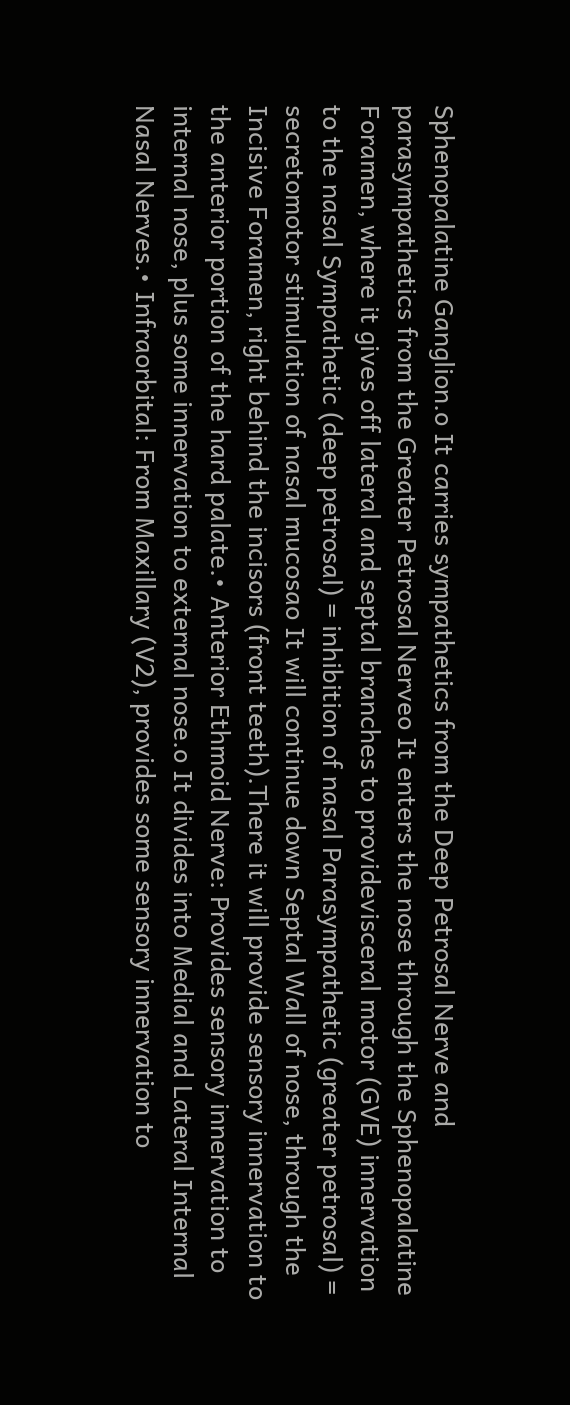Sphenopalatine Ganglion.o It carries sympathetics from the Deep Petrosal Nerve and parasympathetics from the Greater Petrosal Nerveo It enters the nose through the Sphenopalatine Foramen, where it gives off lateral and septal branches to providevisceral motor (GVE) innervation to the nasal Sympathetic (deep petrosal) = inhibition of nasal Parasympathetic (greater petrosal) = secretomotor stimulation of nasal mucosao It will continue down Septal Wall of nose, through the Incisive Foramen, right behind the incisors (front teeth).There it will provide sensory innervation to the anterior portion of the hard palate.• Anterior Ethmoid Nerve: Provides sensory innervation to internal nose, plus some innervation to external nose.o It divides into Medial and Lateral Internal Nasal Nerves.• Infraorbital: From Maxillary (V2), provides some sensory innervation to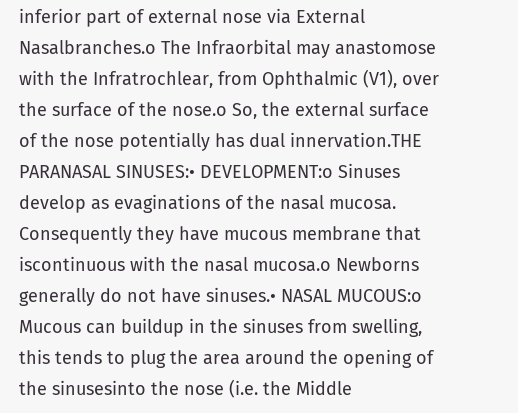inferior part of external nose via External Nasalbranches.o The Infraorbital may anastomose with the Infratrochlear, from Ophthalmic (V1), over the surface of the nose.o So, the external surface of the nose potentially has dual innervation.THE PARANASAL SINUSES:• DEVELOPMENT:o Sinuses develop as evaginations of the nasal mucosa. Consequently they have mucous membrane that iscontinuous with the nasal mucosa.o Newborns generally do not have sinuses.• NASAL MUCOUS:o Mucous can buildup in the sinuses from swelling, this tends to plug the area around the opening of the sinusesinto the nose (i.e. the Middle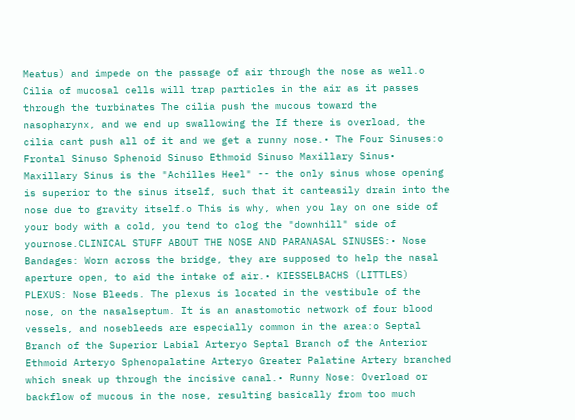Meatus) and impede on the passage of air through the nose as well.o Cilia of mucosal cells will trap particles in the air as it passes through the turbinates The cilia push the mucous toward the nasopharynx, and we end up swallowing the If there is overload, the cilia cant push all of it and we get a runny nose.• The Four Sinuses:o Frontal Sinuso Sphenoid Sinuso Ethmoid Sinuso Maxillary Sinus• Maxillary Sinus is the "Achilles Heel" -- the only sinus whose opening is superior to the sinus itself, such that it canteasily drain into the nose due to gravity itself.o This is why, when you lay on one side of your body with a cold, you tend to clog the "downhill" side of yournose.CLINICAL STUFF ABOUT THE NOSE AND PARANASAL SINUSES:• Nose Bandages: Worn across the bridge, they are supposed to help the nasal aperture open, to aid the intake of air.• KIESSELBACHS (LITTLES) PLEXUS: Nose Bleeds. The plexus is located in the vestibule of the nose, on the nasalseptum. It is an anastomotic network of four blood vessels, and nosebleeds are especially common in the area:o Septal Branch of the Superior Labial Arteryo Septal Branch of the Anterior Ethmoid Arteryo Sphenopalatine Arteryo Greater Palatine Artery branched which sneak up through the incisive canal.• Runny Nose: Overload or backflow of mucous in the nose, resulting basically from too much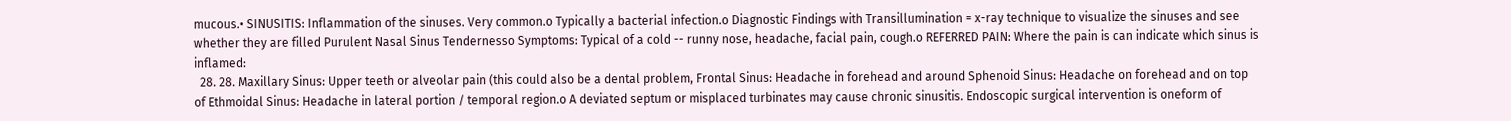mucous.• SINUSITIS: Inflammation of the sinuses. Very common.o Typically a bacterial infection.o Diagnostic Findings with Transillumination = x-ray technique to visualize the sinuses and see whether they are filled Purulent Nasal Sinus Tendernesso Symptoms: Typical of a cold -- runny nose, headache, facial pain, cough.o REFERRED PAIN: Where the pain is can indicate which sinus is inflamed:
  28. 28. Maxillary Sinus: Upper teeth or alveolar pain (this could also be a dental problem, Frontal Sinus: Headache in forehead and around Sphenoid Sinus: Headache on forehead and on top of Ethmoidal Sinus: Headache in lateral portion / temporal region.o A deviated septum or misplaced turbinates may cause chronic sinusitis. Endoscopic surgical intervention is oneform of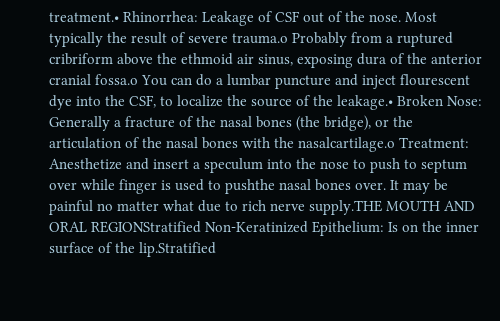treatment.• Rhinorrhea: Leakage of CSF out of the nose. Most typically the result of severe trauma.o Probably from a ruptured cribriform above the ethmoid air sinus, exposing dura of the anterior cranial fossa.o You can do a lumbar puncture and inject flourescent dye into the CSF, to localize the source of the leakage.• Broken Nose: Generally a fracture of the nasal bones (the bridge), or the articulation of the nasal bones with the nasalcartilage.o Treatment: Anesthetize and insert a speculum into the nose to push to septum over while finger is used to pushthe nasal bones over. It may be painful no matter what due to rich nerve supply.THE MOUTH AND ORAL REGIONStratified Non-Keratinized Epithelium: Is on the inner surface of the lip.Stratified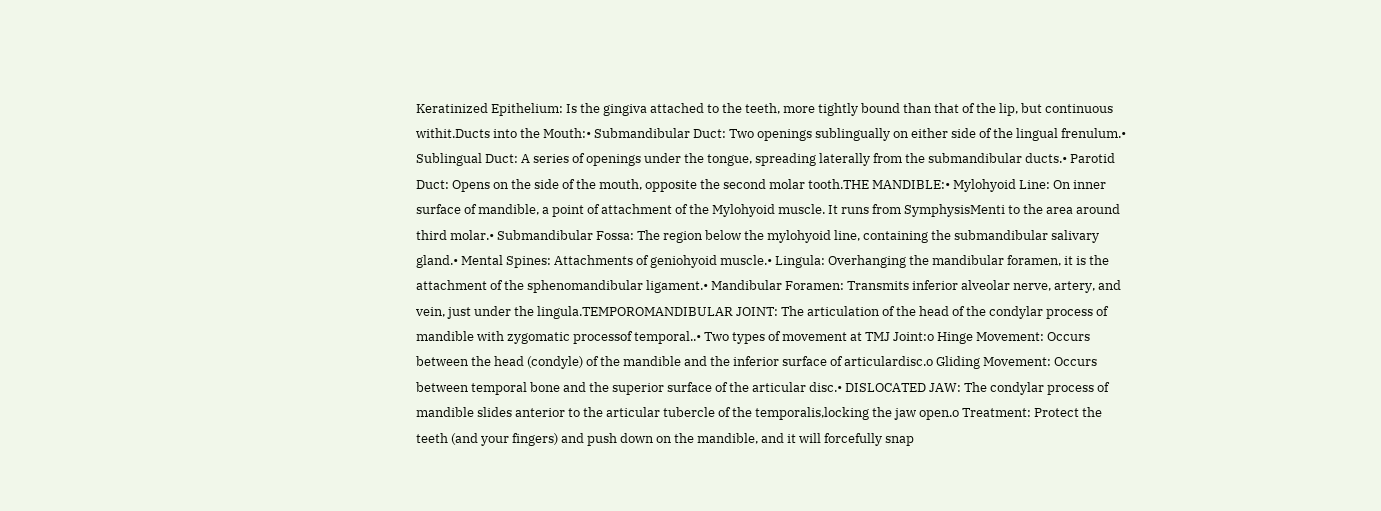Keratinized Epithelium: Is the gingiva attached to the teeth, more tightly bound than that of the lip, but continuous withit.Ducts into the Mouth:• Submandibular Duct: Two openings sublingually on either side of the lingual frenulum.• Sublingual Duct: A series of openings under the tongue, spreading laterally from the submandibular ducts.• Parotid Duct: Opens on the side of the mouth, opposite the second molar tooth.THE MANDIBLE:• Mylohyoid Line: On inner surface of mandible, a point of attachment of the Mylohyoid muscle. It runs from SymphysisMenti to the area around third molar.• Submandibular Fossa: The region below the mylohyoid line, containing the submandibular salivary gland.• Mental Spines: Attachments of geniohyoid muscle.• Lingula: Overhanging the mandibular foramen, it is the attachment of the sphenomandibular ligament.• Mandibular Foramen: Transmits inferior alveolar nerve, artery, and vein, just under the lingula.TEMPOROMANDIBULAR JOINT: The articulation of the head of the condylar process of mandible with zygomatic processof temporal..• Two types of movement at TMJ Joint:o Hinge Movement: Occurs between the head (condyle) of the mandible and the inferior surface of articulardisc.o Gliding Movement: Occurs between temporal bone and the superior surface of the articular disc.• DISLOCATED JAW: The condylar process of mandible slides anterior to the articular tubercle of the temporalis,locking the jaw open.o Treatment: Protect the teeth (and your fingers) and push down on the mandible, and it will forcefully snap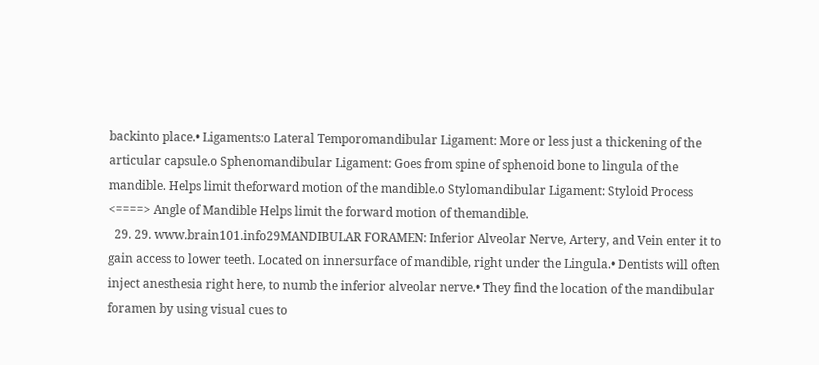backinto place.• Ligaments:o Lateral Temporomandibular Ligament: More or less just a thickening of the articular capsule.o Sphenomandibular Ligament: Goes from spine of sphenoid bone to lingula of the mandible. Helps limit theforward motion of the mandible.o Stylomandibular Ligament: Styloid Process <====> Angle of Mandible Helps limit the forward motion of themandible.
  29. 29. www.brain101.info29MANDIBULAR FORAMEN: Inferior Alveolar Nerve, Artery, and Vein enter it to gain access to lower teeth. Located on innersurface of mandible, right under the Lingula.• Dentists will often inject anesthesia right here, to numb the inferior alveolar nerve.• They find the location of the mandibular foramen by using visual cues to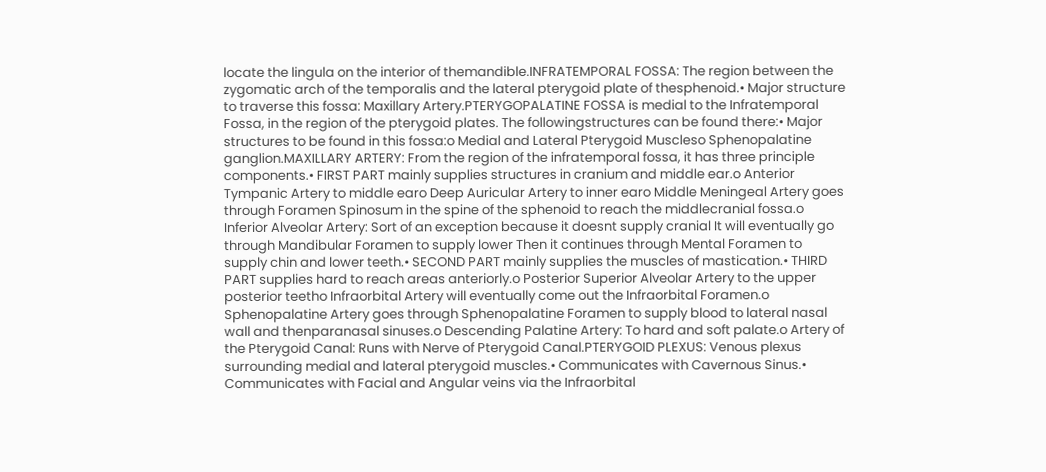locate the lingula on the interior of themandible.INFRATEMPORAL FOSSA: The region between the zygomatic arch of the temporalis and the lateral pterygoid plate of thesphenoid.• Major structure to traverse this fossa: Maxillary Artery.PTERYGOPALATINE FOSSA is medial to the Infratemporal Fossa, in the region of the pterygoid plates. The followingstructures can be found there:• Major structures to be found in this fossa:o Medial and Lateral Pterygoid Muscleso Sphenopalatine ganglion.MAXILLARY ARTERY: From the region of the infratemporal fossa, it has three principle components.• FIRST PART mainly supplies structures in cranium and middle ear.o Anterior Tympanic Artery to middle earo Deep Auricular Artery to inner earo Middle Meningeal Artery goes through Foramen Spinosum in the spine of the sphenoid to reach the middlecranial fossa.o Inferior Alveolar Artery: Sort of an exception because it doesnt supply cranial It will eventually go through Mandibular Foramen to supply lower Then it continues through Mental Foramen to supply chin and lower teeth.• SECOND PART mainly supplies the muscles of mastication.• THIRD PART supplies hard to reach areas anteriorly.o Posterior Superior Alveolar Artery to the upper posterior teetho Infraorbital Artery will eventually come out the Infraorbital Foramen.o Sphenopalatine Artery goes through Sphenopalatine Foramen to supply blood to lateral nasal wall and thenparanasal sinuses.o Descending Palatine Artery: To hard and soft palate.o Artery of the Pterygoid Canal: Runs with Nerve of Pterygoid Canal.PTERYGOID PLEXUS: Venous plexus surrounding medial and lateral pterygoid muscles.• Communicates with Cavernous Sinus.• Communicates with Facial and Angular veins via the Infraorbital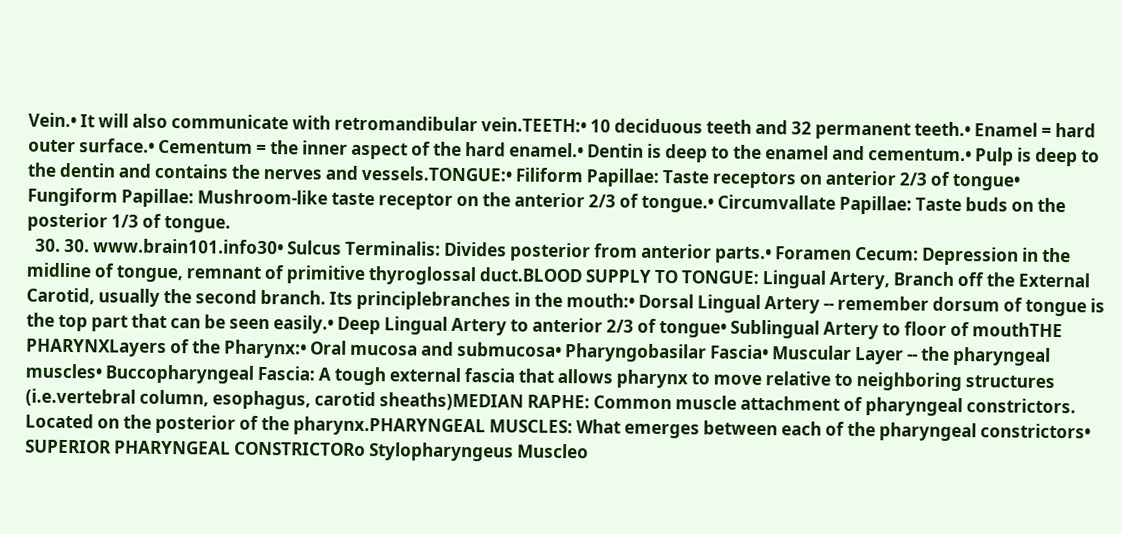Vein.• It will also communicate with retromandibular vein.TEETH:• 10 deciduous teeth and 32 permanent teeth.• Enamel = hard outer surface.• Cementum = the inner aspect of the hard enamel.• Dentin is deep to the enamel and cementum.• Pulp is deep to the dentin and contains the nerves and vessels.TONGUE:• Filiform Papillae: Taste receptors on anterior 2/3 of tongue• Fungiform Papillae: Mushroom-like taste receptor on the anterior 2/3 of tongue.• Circumvallate Papillae: Taste buds on the posterior 1/3 of tongue.
  30. 30. www.brain101.info30• Sulcus Terminalis: Divides posterior from anterior parts.• Foramen Cecum: Depression in the midline of tongue, remnant of primitive thyroglossal duct.BLOOD SUPPLY TO TONGUE: Lingual Artery, Branch off the External Carotid, usually the second branch. Its principlebranches in the mouth:• Dorsal Lingual Artery -- remember dorsum of tongue is the top part that can be seen easily.• Deep Lingual Artery to anterior 2/3 of tongue• Sublingual Artery to floor of mouthTHE PHARYNXLayers of the Pharynx:• Oral mucosa and submucosa• Pharyngobasilar Fascia• Muscular Layer -- the pharyngeal muscles• Buccopharyngeal Fascia: A tough external fascia that allows pharynx to move relative to neighboring structures (i.e.vertebral column, esophagus, carotid sheaths)MEDIAN RAPHE: Common muscle attachment of pharyngeal constrictors. Located on the posterior of the pharynx.PHARYNGEAL MUSCLES: What emerges between each of the pharyngeal constrictors• SUPERIOR PHARYNGEAL CONSTRICTORo Stylopharyngeus Muscleo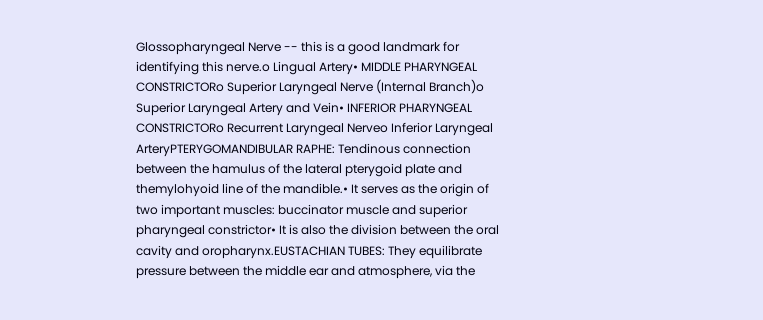Glossopharyngeal Nerve -- this is a good landmark for identifying this nerve.o Lingual Artery• MIDDLE PHARYNGEAL CONSTRICTORo Superior Laryngeal Nerve (Internal Branch)o Superior Laryngeal Artery and Vein• INFERIOR PHARYNGEAL CONSTRICTORo Recurrent Laryngeal Nerveo Inferior Laryngeal ArteryPTERYGOMANDIBULAR RAPHE: Tendinous connection between the hamulus of the lateral pterygoid plate and themylohyoid line of the mandible.• It serves as the origin of two important muscles: buccinator muscle and superior pharyngeal constrictor• It is also the division between the oral cavity and oropharynx.EUSTACHIAN TUBES: They equilibrate pressure between the middle ear and atmosphere, via the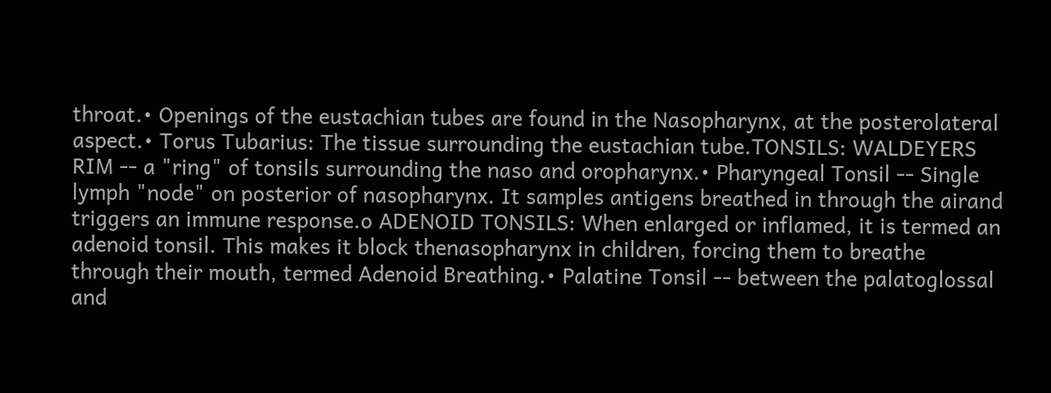throat.• Openings of the eustachian tubes are found in the Nasopharynx, at the posterolateral aspect.• Torus Tubarius: The tissue surrounding the eustachian tube.TONSILS: WALDEYERS RIM -- a "ring" of tonsils surrounding the naso and oropharynx.• Pharyngeal Tonsil -- Single lymph "node" on posterior of nasopharynx. It samples antigens breathed in through the airand triggers an immune response.o ADENOID TONSILS: When enlarged or inflamed, it is termed an adenoid tonsil. This makes it block thenasopharynx in children, forcing them to breathe through their mouth, termed Adenoid Breathing.• Palatine Tonsil -- between the palatoglossal and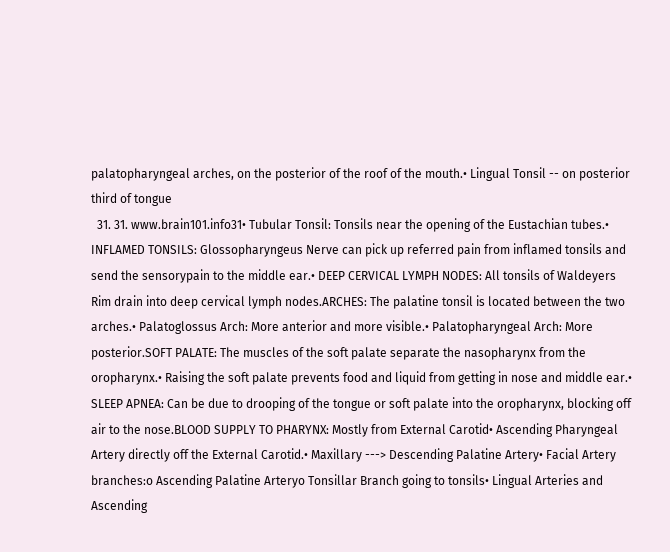palatopharyngeal arches, on the posterior of the roof of the mouth.• Lingual Tonsil -- on posterior third of tongue
  31. 31. www.brain101.info31• Tubular Tonsil: Tonsils near the opening of the Eustachian tubes.• INFLAMED TONSILS: Glossopharyngeus Nerve can pick up referred pain from inflamed tonsils and send the sensorypain to the middle ear.• DEEP CERVICAL LYMPH NODES: All tonsils of Waldeyers Rim drain into deep cervical lymph nodes.ARCHES: The palatine tonsil is located between the two arches.• Palatoglossus Arch: More anterior and more visible.• Palatopharyngeal Arch: More posterior.SOFT PALATE: The muscles of the soft palate separate the nasopharynx from the oropharynx.• Raising the soft palate prevents food and liquid from getting in nose and middle ear.• SLEEP APNEA: Can be due to drooping of the tongue or soft palate into the oropharynx, blocking off air to the nose.BLOOD SUPPLY TO PHARYNX: Mostly from External Carotid• Ascending Pharyngeal Artery directly off the External Carotid.• Maxillary ---> Descending Palatine Artery• Facial Artery branches:o Ascending Palatine Arteryo Tonsillar Branch going to tonsils• Lingual Arteries and Ascending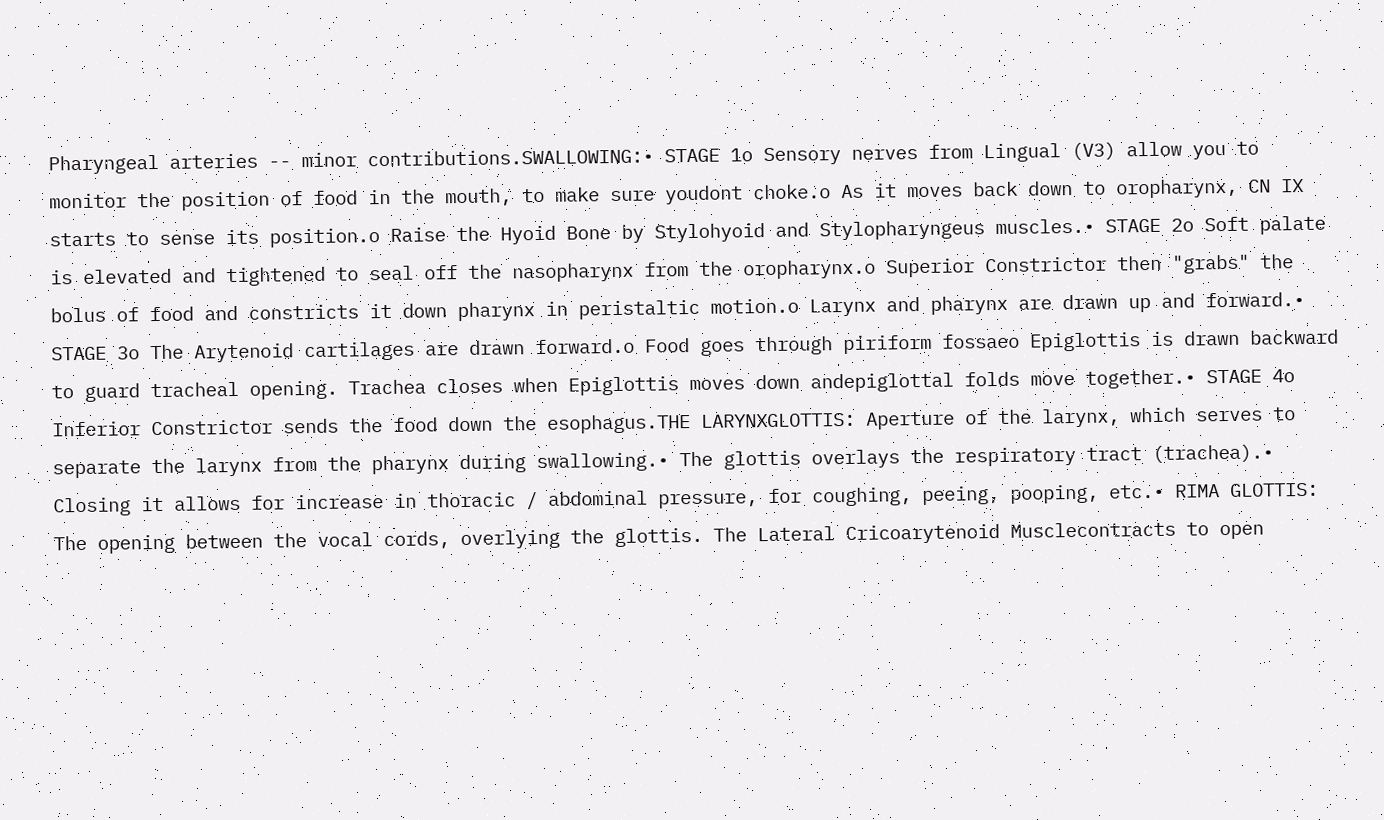Pharyngeal arteries -- minor contributions.SWALLOWING:• STAGE 1o Sensory nerves from Lingual (V3) allow you to monitor the position of food in the mouth, to make sure youdont choke.o As it moves back down to oropharynx, CN IX starts to sense its position.o Raise the Hyoid Bone by Stylohyoid and Stylopharyngeus muscles.• STAGE 2o Soft palate is elevated and tightened to seal off the nasopharynx from the oropharynx.o Superior Constrictor then "grabs" the bolus of food and constricts it down pharynx in peristaltic motion.o Larynx and pharynx are drawn up and forward.• STAGE 3o The Arytenoid cartilages are drawn forward.o Food goes through piriform fossaeo Epiglottis is drawn backward to guard tracheal opening. Trachea closes when Epiglottis moves down andepiglottal folds move together.• STAGE 4o Inferior Constrictor sends the food down the esophagus.THE LARYNXGLOTTIS: Aperture of the larynx, which serves to separate the larynx from the pharynx during swallowing.• The glottis overlays the respiratory tract (trachea).• Closing it allows for increase in thoracic / abdominal pressure, for coughing, peeing, pooping, etc.• RIMA GLOTTIS: The opening between the vocal cords, overlying the glottis. The Lateral Cricoarytenoid Musclecontracts to open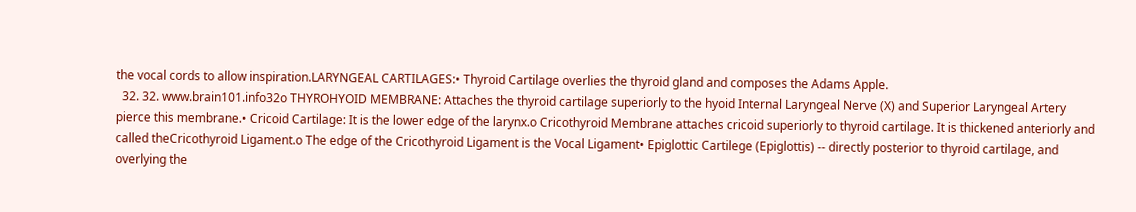the vocal cords to allow inspiration.LARYNGEAL CARTILAGES:• Thyroid Cartilage overlies the thyroid gland and composes the Adams Apple.
  32. 32. www.brain101.info32o THYROHYOID MEMBRANE: Attaches the thyroid cartilage superiorly to the hyoid Internal Laryngeal Nerve (X) and Superior Laryngeal Artery pierce this membrane.• Cricoid Cartilage: It is the lower edge of the larynx.o Cricothyroid Membrane attaches cricoid superiorly to thyroid cartilage. It is thickened anteriorly and called theCricothyroid Ligament.o The edge of the Cricothyroid Ligament is the Vocal Ligament• Epiglottic Cartilege (Epiglottis) -- directly posterior to thyroid cartilage, and overlying the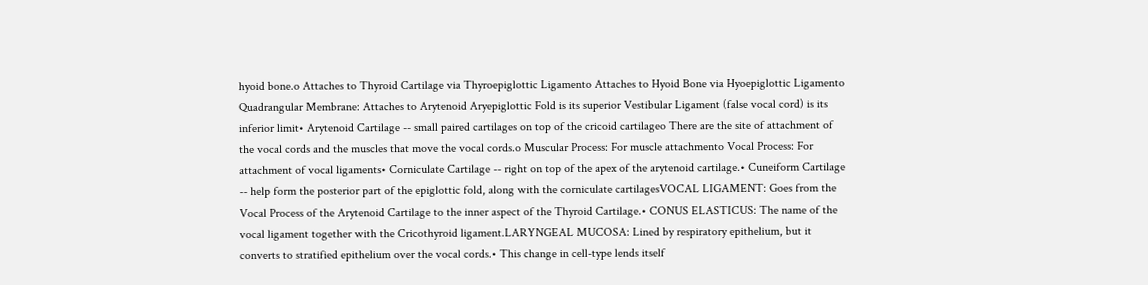hyoid bone.o Attaches to Thyroid Cartilage via Thyroepiglottic Ligamento Attaches to Hyoid Bone via Hyoepiglottic Ligamento Quadrangular Membrane: Attaches to Arytenoid Aryepiglottic Fold is its superior Vestibular Ligament (false vocal cord) is its inferior limit• Arytenoid Cartilage -- small paired cartilages on top of the cricoid cartilageo There are the site of attachment of the vocal cords and the muscles that move the vocal cords.o Muscular Process: For muscle attachmento Vocal Process: For attachment of vocal ligaments• Corniculate Cartilage -- right on top of the apex of the arytenoid cartilage.• Cuneiform Cartilage -- help form the posterior part of the epiglottic fold, along with the corniculate cartilagesVOCAL LIGAMENT: Goes from the Vocal Process of the Arytenoid Cartilage to the inner aspect of the Thyroid Cartilage.• CONUS ELASTICUS: The name of the vocal ligament together with the Cricothyroid ligament.LARYNGEAL MUCOSA: Lined by respiratory epithelium, but it converts to stratified epithelium over the vocal cords.• This change in cell-type lends itself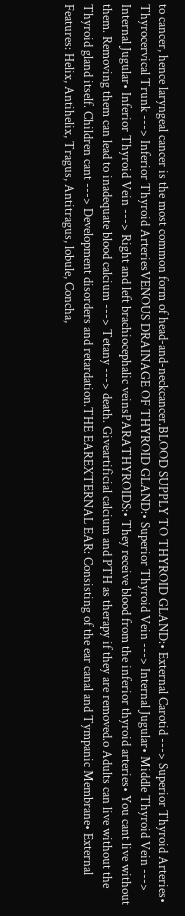to cancer, hence laryngeal cancer is the most common form of head-and-neckcancer.BLOOD SUPPLY TO THYROID GLAND:• External Carotid ---> Superior Thyroid Arteries• Thyrocervical Trunk ---> Inferior Thyroid ArteriesVENOUS DRAINAGE OF THYROID GLAND:• Superior Thyroid Vein ---> Internal Jugular• Middle Thyroid Vein ---> Internal Jugular• Inferior Thyroid Vein ---> Right and left brachiocephalic veinsPARATHYROIDS:• They receive blood from the inferior thyroid arteries• You cant live without them. Removing them can lead to inadequate blood calcium ---> Tetany ---> death. Giveartificial calcium and PTH as therapy if they are removed.o Adults can live without the Thyroid gland itself. Children cant ---> Development disorders and retardation.THE EAREXTERNAL EAR: Consisting of the ear canal and Tympanic Membrane• External Features: Helix, Antihelix, Tragus, Antitragus, lobule, Concha,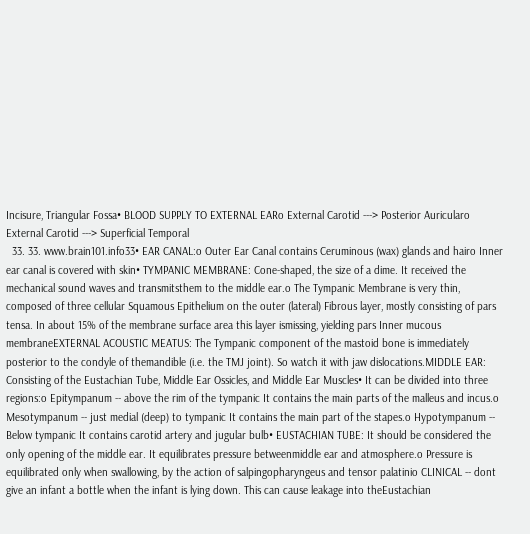Incisure, Triangular Fossa• BLOOD SUPPLY TO EXTERNAL EARo External Carotid ---> Posterior Auricularo External Carotid ---> Superficial Temporal
  33. 33. www.brain101.info33• EAR CANAL:o Outer Ear Canal contains Ceruminous (wax) glands and hairo Inner ear canal is covered with skin• TYMPANIC MEMBRANE: Cone-shaped, the size of a dime. It received the mechanical sound waves and transmitsthem to the middle ear.o The Tympanic Membrane is very thin, composed of three cellular Squamous Epithelium on the outer (lateral) Fibrous layer, mostly consisting of pars tensa. In about 15% of the membrane surface area this layer ismissing, yielding pars Inner mucous membraneEXTERNAL ACOUSTIC MEATUS: The Tympanic component of the mastoid bone is immediately posterior to the condyle of themandible (i.e. the TMJ joint). So watch it with jaw dislocations.MIDDLE EAR: Consisting of the Eustachian Tube, Middle Ear Ossicles, and Middle Ear Muscles• It can be divided into three regions:o Epitympanum -- above the rim of the tympanic It contains the main parts of the malleus and incus.o Mesotympanum -- just medial (deep) to tympanic It contains the main part of the stapes.o Hypotympanum -- Below tympanic It contains carotid artery and jugular bulb• EUSTACHIAN TUBE: It should be considered the only opening of the middle ear. It equilibrates pressure betweenmiddle ear and atmosphere.o Pressure is equilibrated only when swallowing, by the action of salpingopharyngeus and tensor palatinio CLINICAL -- dont give an infant a bottle when the infant is lying down. This can cause leakage into theEustachian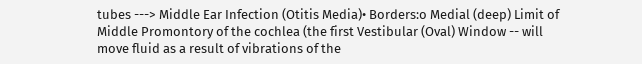tubes ---> Middle Ear Infection (Otitis Media)• Borders:o Medial (deep) Limit of Middle Promontory of the cochlea (the first Vestibular (Oval) Window -- will move fluid as a result of vibrations of the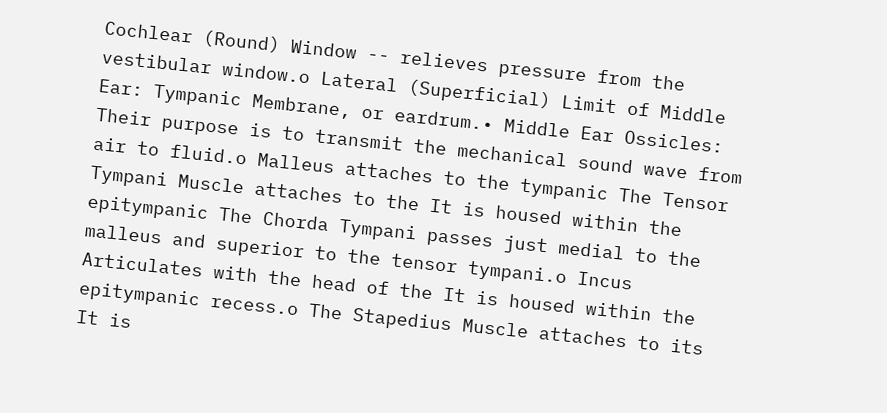Cochlear (Round) Window -- relieves pressure from the vestibular window.o Lateral (Superficial) Limit of Middle Ear: Tympanic Membrane, or eardrum.• Middle Ear Ossicles: Their purpose is to transmit the mechanical sound wave from air to fluid.o Malleus attaches to the tympanic The Tensor Tympani Muscle attaches to the It is housed within the epitympanic The Chorda Tympani passes just medial to the malleus and superior to the tensor tympani.o Incus Articulates with the head of the It is housed within the epitympanic recess.o The Stapedius Muscle attaches to its It is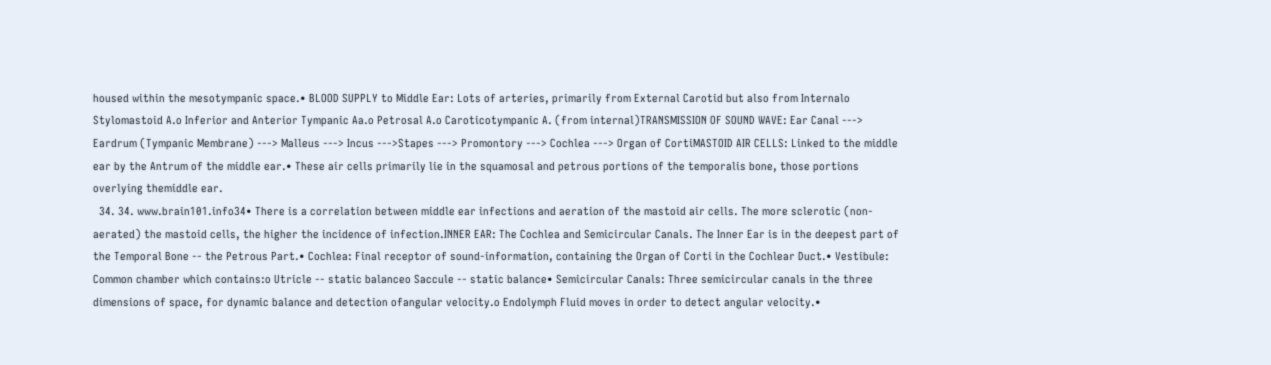housed within the mesotympanic space.• BLOOD SUPPLY to Middle Ear: Lots of arteries, primarily from External Carotid but also from Internalo Stylomastoid A.o Inferior and Anterior Tympanic Aa.o Petrosal A.o Caroticotympanic A. (from internal)TRANSMISSION OF SOUND WAVE: Ear Canal ---> Eardrum (Tympanic Membrane) ---> Malleus ---> Incus --->Stapes ---> Promontory ---> Cochlea ---> Organ of CortiMASTOID AIR CELLS: Linked to the middle ear by the Antrum of the middle ear.• These air cells primarily lie in the squamosal and petrous portions of the temporalis bone, those portions overlying themiddle ear.
  34. 34. www.brain101.info34• There is a correlation between middle ear infections and aeration of the mastoid air cells. The more sclerotic (non-aerated) the mastoid cells, the higher the incidence of infection.INNER EAR: The Cochlea and Semicircular Canals. The Inner Ear is in the deepest part of the Temporal Bone -- the Petrous Part.• Cochlea: Final receptor of sound-information, containing the Organ of Corti in the Cochlear Duct.• Vestibule: Common chamber which contains:o Utricle -- static balanceo Saccule -- static balance• Semicircular Canals: Three semicircular canals in the three dimensions of space, for dynamic balance and detection ofangular velocity.o Endolymph Fluid moves in order to detect angular velocity.•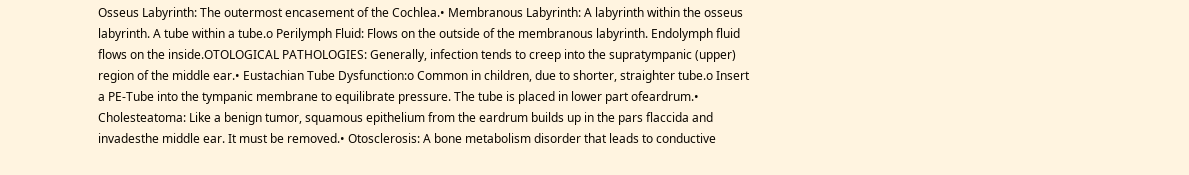Osseus Labyrinth: The outermost encasement of the Cochlea.• Membranous Labyrinth: A labyrinth within the osseus labyrinth. A tube within a tube.o Perilymph Fluid: Flows on the outside of the membranous labyrinth. Endolymph fluid flows on the inside.OTOLOGICAL PATHOLOGIES: Generally, infection tends to creep into the supratympanic (upper) region of the middle ear.• Eustachian Tube Dysfunction:o Common in children, due to shorter, straighter tube.o Insert a PE-Tube into the tympanic membrane to equilibrate pressure. The tube is placed in lower part ofeardrum.• Cholesteatoma: Like a benign tumor, squamous epithelium from the eardrum builds up in the pars flaccida and invadesthe middle ear. It must be removed.• Otosclerosis: A bone metabolism disorder that leads to conductive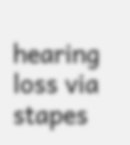hearing loss via stapes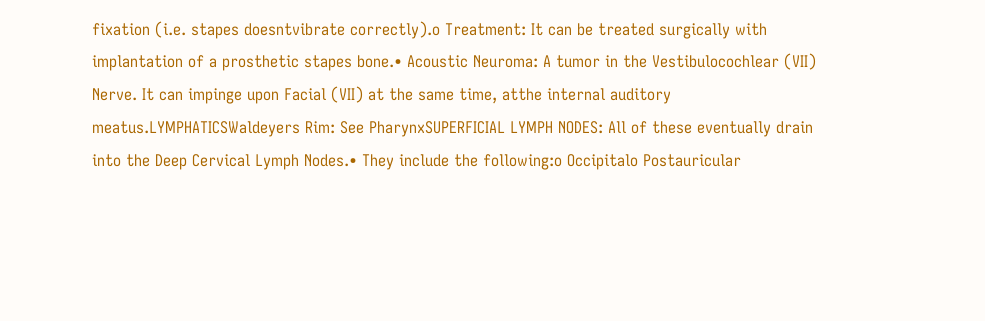fixation (i.e. stapes doesntvibrate correctly).o Treatment: It can be treated surgically with implantation of a prosthetic stapes bone.• Acoustic Neuroma: A tumor in the Vestibulocochlear (VII) Nerve. It can impinge upon Facial (VII) at the same time, atthe internal auditory meatus.LYMPHATICSWaldeyers Rim: See PharynxSUPERFICIAL LYMPH NODES: All of these eventually drain into the Deep Cervical Lymph Nodes.• They include the following:o Occipitalo Postauricular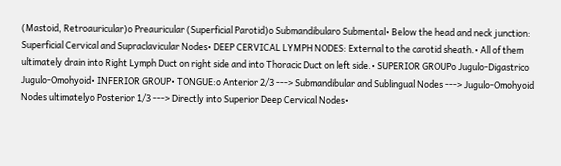(Mastoid, Retroauricular)o Preauricular (Superficial Parotid)o Submandibularo Submental• Below the head and neck junction: Superficial Cervical and Supraclavicular Nodes• DEEP CERVICAL LYMPH NODES: External to the carotid sheath.• All of them ultimately drain into Right Lymph Duct on right side and into Thoracic Duct on left side.• SUPERIOR GROUPo Jugulo-Digastrico Jugulo-Omohyoid• INFERIOR GROUP• TONGUE:o Anterior 2/3 ---> Submandibular and Sublingual Nodes ---> Jugulo-Omohyoid Nodes ultimatelyo Posterior 1/3 ---> Directly into Superior Deep Cervical Nodes•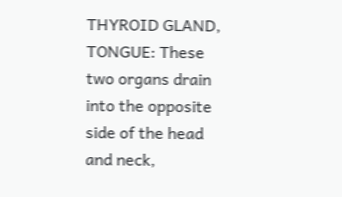THYROID GLAND, TONGUE: These two organs drain into the opposite side of the head and neck,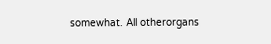somewhat. All otherorgans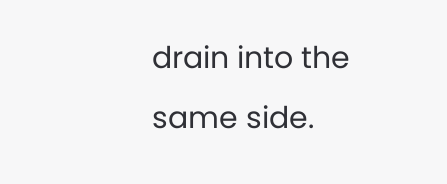drain into the same side.